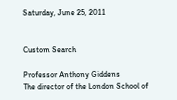Saturday, June 25, 2011


Custom Search

Professor Anthony Giddens
The director of the London School of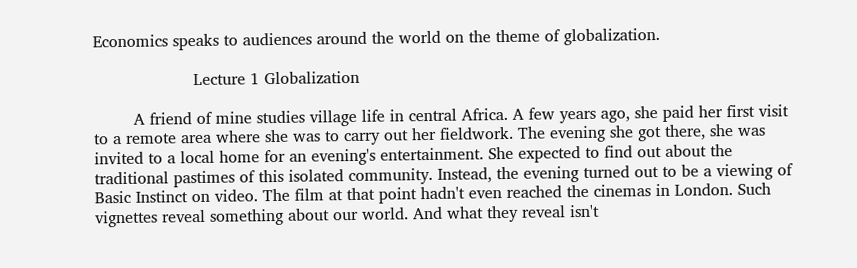Economics speaks to audiences around the world on the theme of globalization.

                    Lecture 1 Globalization

        A friend of mine studies village life in central Africa. A few years ago, she paid her first visit to a remote area where she was to carry out her fieldwork. The evening she got there, she was invited to a local home for an evening's entertainment. She expected to find out about the traditional pastimes of this isolated community. Instead, the evening turned out to be a viewing of Basic Instinct on video. The film at that point hadn't even reached the cinemas in London. Such vignettes reveal something about our world. And what they reveal isn't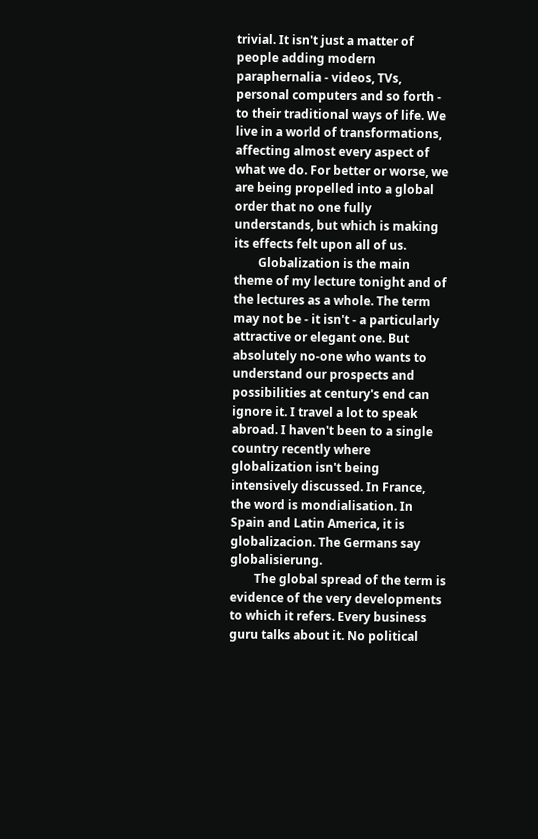trivial. It isn't just a matter of people adding modern paraphernalia - videos, TVs, personal computers and so forth - to their traditional ways of life. We live in a world of transformations, affecting almost every aspect of what we do. For better or worse, we are being propelled into a global order that no one fully understands, but which is making its effects felt upon all of us.
        Globalization is the main theme of my lecture tonight and of the lectures as a whole. The term may not be - it isn't - a particularly attractive or elegant one. But absolutely no-one who wants to understand our prospects and possibilities at century's end can ignore it. I travel a lot to speak abroad. I haven't been to a single country recently where globalization isn't being intensively discussed. In France, the word is mondialisation. In Spain and Latin America, it is globalizacion. The Germans say globalisierung.
        The global spread of the term is evidence of the very developments to which it refers. Every business guru talks about it. No political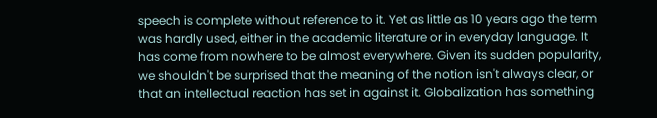speech is complete without reference to it. Yet as little as 10 years ago the term was hardly used, either in the academic literature or in everyday language. It has come from nowhere to be almost everywhere. Given its sudden popularity, we shouldn't be surprised that the meaning of the notion isn't always clear, or that an intellectual reaction has set in against it. Globalization has something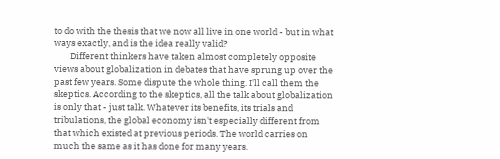to do with the thesis that we now all live in one world - but in what ways exactly, and is the idea really valid?
        Different thinkers have taken almost completely opposite views about globalization in debates that have sprung up over the past few years. Some dispute the whole thing. I'll call them the skeptics. According to the skeptics, all the talk about globalization is only that - just talk. Whatever its benefits, its trials and tribulations, the global economy isn't especially different from that which existed at previous periods. The world carries on much the same as it has done for many years.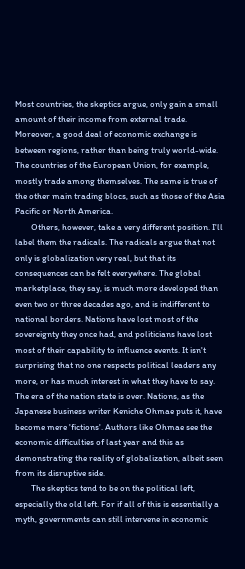Most countries, the skeptics argue, only gain a small amount of their income from external trade. Moreover, a good deal of economic exchange is between regions, rather than being truly world-wide. The countries of the European Union, for example, mostly trade among themselves. The same is true of the other main trading blocs, such as those of the Asia Pacific or North America.
        Others, however, take a very different position. I'll label them the radicals. The radicals argue that not only is globalization very real, but that its consequences can be felt everywhere. The global marketplace, they say, is much more developed than even two or three decades ago, and is indifferent to national borders. Nations have lost most of the sovereignty they once had, and politicians have lost most of their capability to influence events. It isn't surprising that no one respects political leaders any more, or has much interest in what they have to say. The era of the nation state is over. Nations, as the Japanese business writer Keniche Ohmae puts it, have become mere 'fictions'. Authors like Ohmae see the economic difficulties of last year and this as demonstrating the reality of globalization, albeit seen from its disruptive side.
        The skeptics tend to be on the political left, especially the old left. For if all of this is essentially a myth, governments can still intervene in economic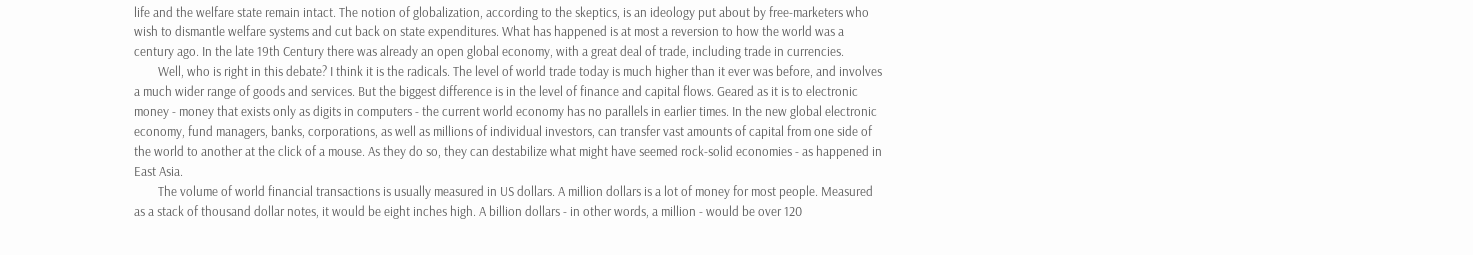life and the welfare state remain intact. The notion of globalization, according to the skeptics, is an ideology put about by free-marketers who wish to dismantle welfare systems and cut back on state expenditures. What has happened is at most a reversion to how the world was a century ago. In the late 19th Century there was already an open global economy, with a great deal of trade, including trade in currencies.
        Well, who is right in this debate? I think it is the radicals. The level of world trade today is much higher than it ever was before, and involves a much wider range of goods and services. But the biggest difference is in the level of finance and capital flows. Geared as it is to electronic money - money that exists only as digits in computers - the current world economy has no parallels in earlier times. In the new global electronic economy, fund managers, banks, corporations, as well as millions of individual investors, can transfer vast amounts of capital from one side of the world to another at the click of a mouse. As they do so, they can destabilize what might have seemed rock-solid economies - as happened in East Asia.
        The volume of world financial transactions is usually measured in US dollars. A million dollars is a lot of money for most people. Measured as a stack of thousand dollar notes, it would be eight inches high. A billion dollars - in other words, a million - would be over 120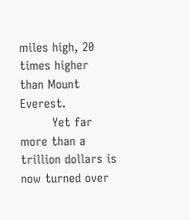miles high, 20 times higher than Mount Everest.
        Yet far more than a trillion dollars is now turned over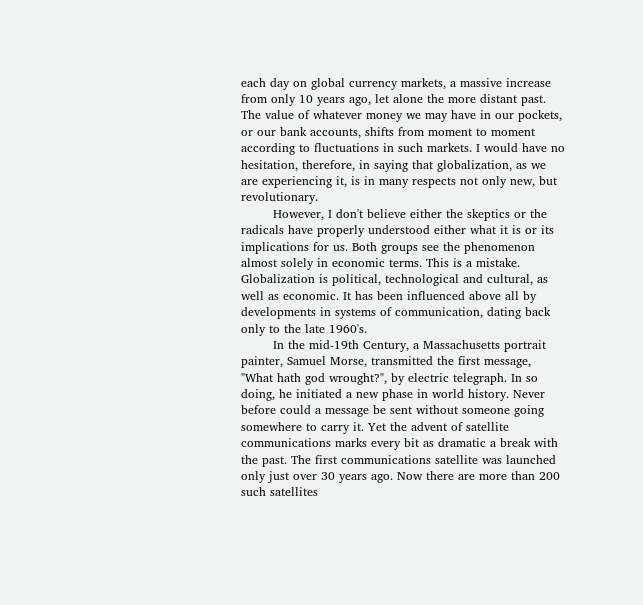each day on global currency markets, a massive increase from only 10 years ago, let alone the more distant past. The value of whatever money we may have in our pockets, or our bank accounts, shifts from moment to moment according to fluctuations in such markets. I would have no hesitation, therefore, in saying that globalization, as we are experiencing it, is in many respects not only new, but revolutionary.
        However, I don't believe either the skeptics or the radicals have properly understood either what it is or its implications for us. Both groups see the phenomenon almost solely in economic terms. This is a mistake. Globalization is political, technological and cultural, as well as economic. It has been influenced above all by developments in systems of communication, dating back only to the late 1960's.
        In the mid-19th Century, a Massachusetts portrait painter, Samuel Morse, transmitted the first message, "What hath god wrought?", by electric telegraph. In so doing, he initiated a new phase in world history. Never before could a message be sent without someone going somewhere to carry it. Yet the advent of satellite communications marks every bit as dramatic a break with the past. The first communications satellite was launched only just over 30 years ago. Now there are more than 200 such satellites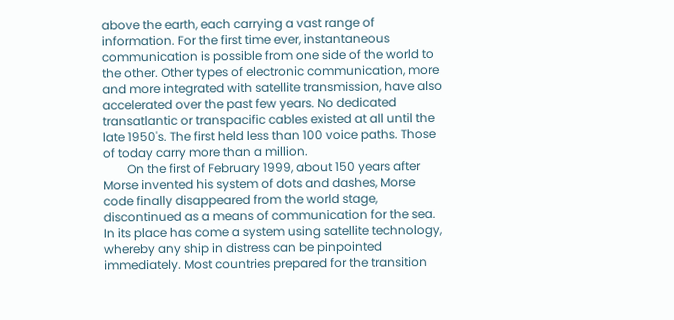above the earth, each carrying a vast range of information. For the first time ever, instantaneous communication is possible from one side of the world to the other. Other types of electronic communication, more and more integrated with satellite transmission, have also accelerated over the past few years. No dedicated transatlantic or transpacific cables existed at all until the late 1950's. The first held less than 100 voice paths. Those of today carry more than a million.
        On the first of February 1999, about 150 years after Morse invented his system of dots and dashes, Morse code finally disappeared from the world stage, discontinued as a means of communication for the sea. In its place has come a system using satellite technology, whereby any ship in distress can be pinpointed immediately. Most countries prepared for the transition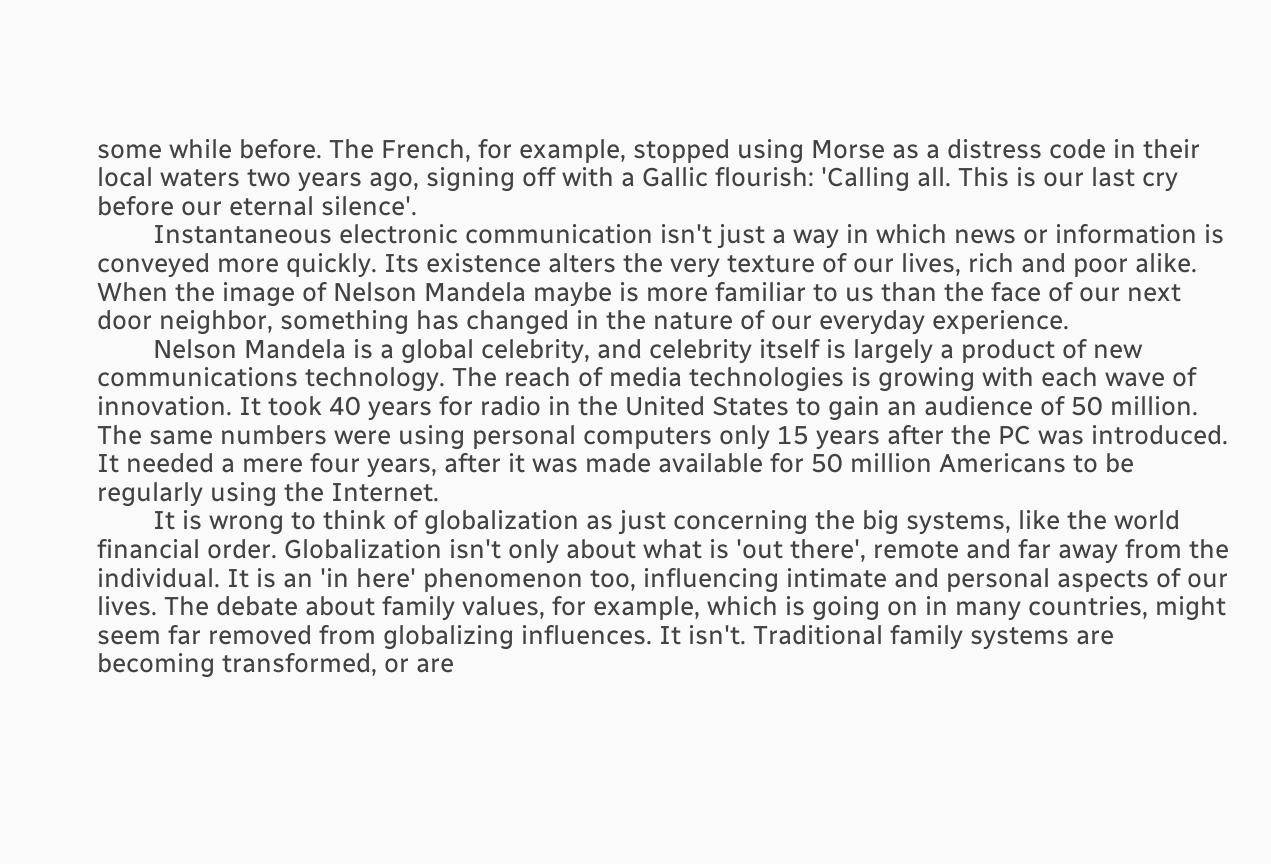some while before. The French, for example, stopped using Morse as a distress code in their local waters two years ago, signing off with a Gallic flourish: 'Calling all. This is our last cry before our eternal silence'.
        Instantaneous electronic communication isn't just a way in which news or information is conveyed more quickly. Its existence alters the very texture of our lives, rich and poor alike. When the image of Nelson Mandela maybe is more familiar to us than the face of our next door neighbor, something has changed in the nature of our everyday experience.
        Nelson Mandela is a global celebrity, and celebrity itself is largely a product of new communications technology. The reach of media technologies is growing with each wave of innovation. It took 40 years for radio in the United States to gain an audience of 50 million. The same numbers were using personal computers only 15 years after the PC was introduced. It needed a mere four years, after it was made available for 50 million Americans to be regularly using the Internet.
        It is wrong to think of globalization as just concerning the big systems, like the world financial order. Globalization isn't only about what is 'out there', remote and far away from the individual. It is an 'in here' phenomenon too, influencing intimate and personal aspects of our lives. The debate about family values, for example, which is going on in many countries, might seem far removed from globalizing influences. It isn't. Traditional family systems are becoming transformed, or are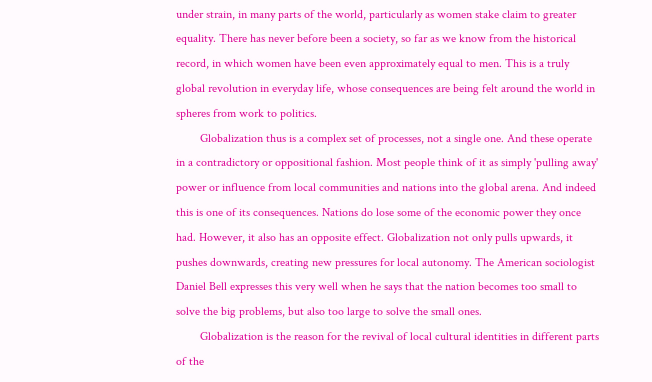under strain, in many parts of the world, particularly as women stake claim to greater equality. There has never before been a society, so far as we know from the historical record, in which women have been even approximately equal to men. This is a truly global revolution in everyday life, whose consequences are being felt around the world in spheres from work to politics.
        Globalization thus is a complex set of processes, not a single one. And these operate in a contradictory or oppositional fashion. Most people think of it as simply 'pulling away' power or influence from local communities and nations into the global arena. And indeed this is one of its consequences. Nations do lose some of the economic power they once had. However, it also has an opposite effect. Globalization not only pulls upwards, it pushes downwards, creating new pressures for local autonomy. The American sociologist Daniel Bell expresses this very well when he says that the nation becomes too small to solve the big problems, but also too large to solve the small ones.
        Globalization is the reason for the revival of local cultural identities in different parts of the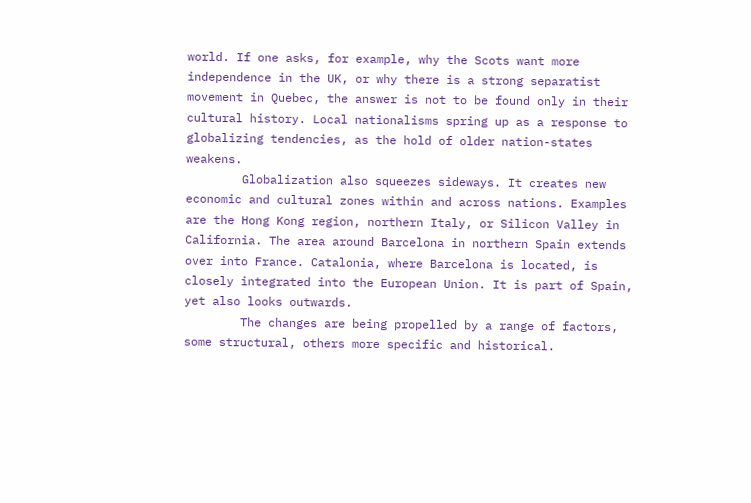world. If one asks, for example, why the Scots want more independence in the UK, or why there is a strong separatist movement in Quebec, the answer is not to be found only in their cultural history. Local nationalisms spring up as a response to globalizing tendencies, as the hold of older nation-states weakens.
        Globalization also squeezes sideways. It creates new economic and cultural zones within and across nations. Examples are the Hong Kong region, northern Italy, or Silicon Valley in California. The area around Barcelona in northern Spain extends over into France. Catalonia, where Barcelona is located, is closely integrated into the European Union. It is part of Spain, yet also looks outwards.
        The changes are being propelled by a range of factors, some structural, others more specific and historical.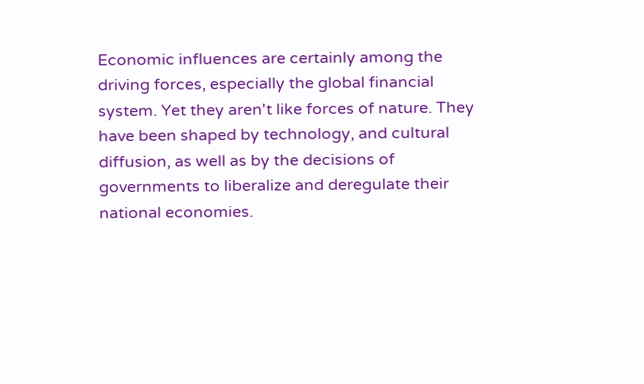Economic influences are certainly among the driving forces, especially the global financial system. Yet they aren't like forces of nature. They have been shaped by technology, and cultural diffusion, as well as by the decisions of governments to liberalize and deregulate their national economies.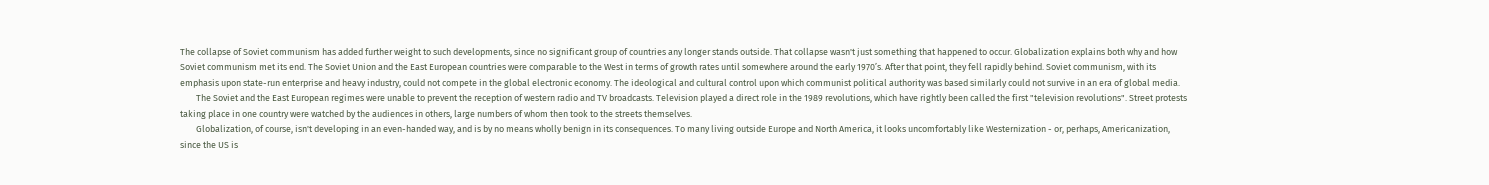The collapse of Soviet communism has added further weight to such developments, since no significant group of countries any longer stands outside. That collapse wasn't just something that happened to occur. Globalization explains both why and how Soviet communism met its end. The Soviet Union and the East European countries were comparable to the West in terms of growth rates until somewhere around the early 1970’s. After that point, they fell rapidly behind. Soviet communism, with its emphasis upon state-run enterprise and heavy industry, could not compete in the global electronic economy. The ideological and cultural control upon which communist political authority was based similarly could not survive in an era of global media.
        The Soviet and the East European regimes were unable to prevent the reception of western radio and TV broadcasts. Television played a direct role in the 1989 revolutions, which have rightly been called the first "television revolutions". Street protests taking place in one country were watched by the audiences in others, large numbers of whom then took to the streets themselves.
        Globalization, of course, isn't developing in an even-handed way, and is by no means wholly benign in its consequences. To many living outside Europe and North America, it looks uncomfortably like Westernization - or, perhaps, Americanization, since the US is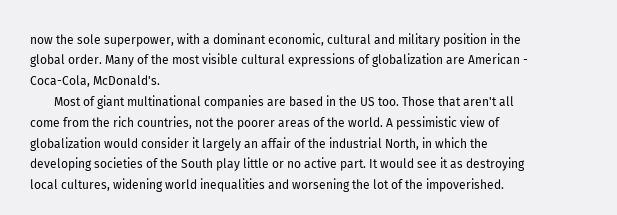now the sole superpower, with a dominant economic, cultural and military position in the global order. Many of the most visible cultural expressions of globalization are American - Coca-Cola, McDonald's.
        Most of giant multinational companies are based in the US too. Those that aren't all come from the rich countries, not the poorer areas of the world. A pessimistic view of globalization would consider it largely an affair of the industrial North, in which the developing societies of the South play little or no active part. It would see it as destroying local cultures, widening world inequalities and worsening the lot of the impoverished.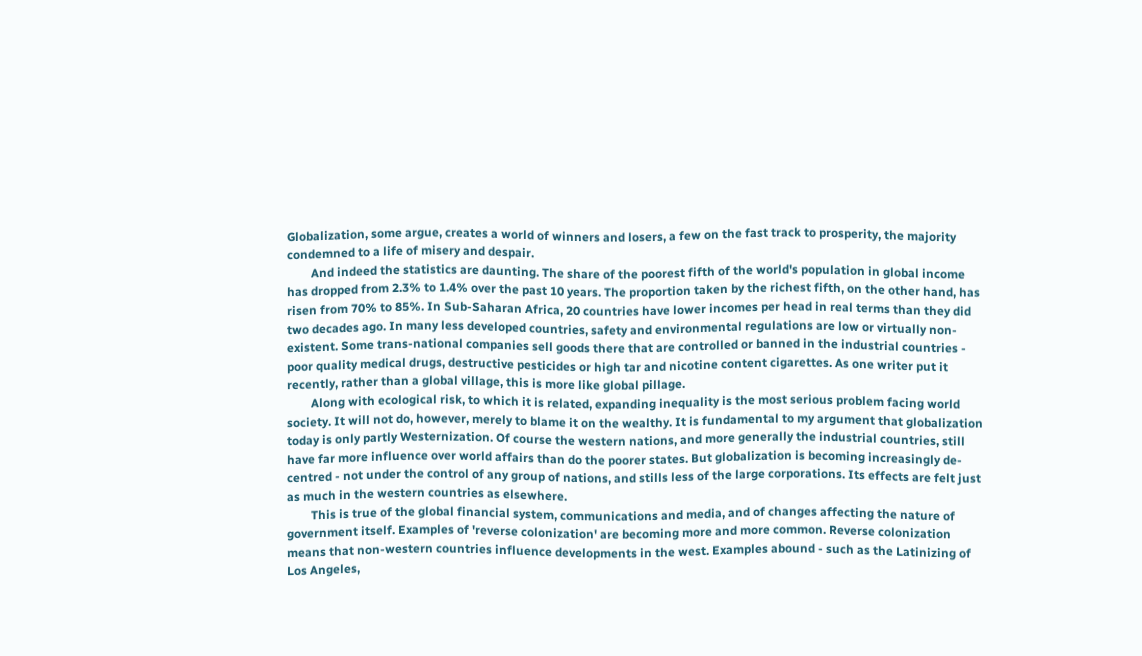Globalization, some argue, creates a world of winners and losers, a few on the fast track to prosperity, the majority condemned to a life of misery and despair.
        And indeed the statistics are daunting. The share of the poorest fifth of the world's population in global income has dropped from 2.3% to 1.4% over the past 10 years. The proportion taken by the richest fifth, on the other hand, has risen from 70% to 85%. In Sub-Saharan Africa, 20 countries have lower incomes per head in real terms than they did two decades ago. In many less developed countries, safety and environmental regulations are low or virtually non-existent. Some trans-national companies sell goods there that are controlled or banned in the industrial countries - poor quality medical drugs, destructive pesticides or high tar and nicotine content cigarettes. As one writer put it recently, rather than a global village, this is more like global pillage.
        Along with ecological risk, to which it is related, expanding inequality is the most serious problem facing world society. It will not do, however, merely to blame it on the wealthy. It is fundamental to my argument that globalization today is only partly Westernization. Of course the western nations, and more generally the industrial countries, still have far more influence over world affairs than do the poorer states. But globalization is becoming increasingly de-centred - not under the control of any group of nations, and stills less of the large corporations. Its effects are felt just as much in the western countries as elsewhere.
        This is true of the global financial system, communications and media, and of changes affecting the nature of government itself. Examples of 'reverse colonization' are becoming more and more common. Reverse colonization means that non-western countries influence developments in the west. Examples abound - such as the Latinizing of Los Angeles,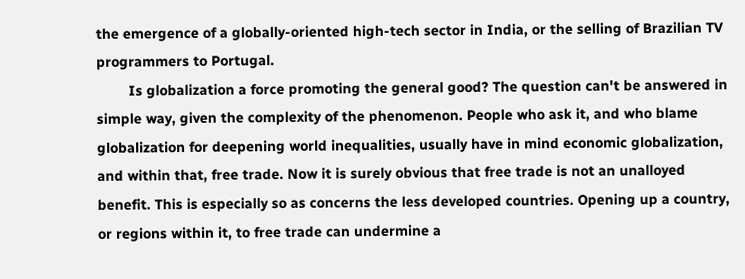the emergence of a globally-oriented high-tech sector in India, or the selling of Brazilian TV programmers to Portugal.
        Is globalization a force promoting the general good? The question can't be answered in simple way, given the complexity of the phenomenon. People who ask it, and who blame globalization for deepening world inequalities, usually have in mind economic globalization, and within that, free trade. Now it is surely obvious that free trade is not an unalloyed benefit. This is especially so as concerns the less developed countries. Opening up a country, or regions within it, to free trade can undermine a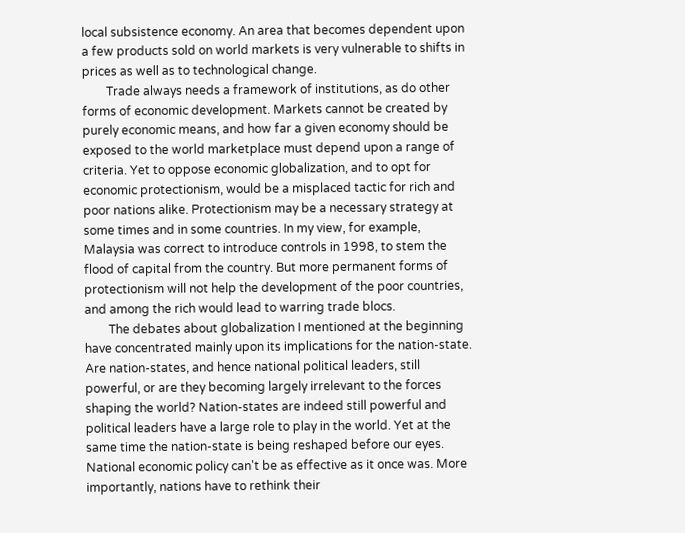local subsistence economy. An area that becomes dependent upon a few products sold on world markets is very vulnerable to shifts in prices as well as to technological change.
        Trade always needs a framework of institutions, as do other forms of economic development. Markets cannot be created by purely economic means, and how far a given economy should be exposed to the world marketplace must depend upon a range of criteria. Yet to oppose economic globalization, and to opt for economic protectionism, would be a misplaced tactic for rich and poor nations alike. Protectionism may be a necessary strategy at some times and in some countries. In my view, for example, Malaysia was correct to introduce controls in 1998, to stem the flood of capital from the country. But more permanent forms of protectionism will not help the development of the poor countries, and among the rich would lead to warring trade blocs.
        The debates about globalization I mentioned at the beginning have concentrated mainly upon its implications for the nation-state. Are nation-states, and hence national political leaders, still powerful, or are they becoming largely irrelevant to the forces shaping the world? Nation-states are indeed still powerful and political leaders have a large role to play in the world. Yet at the same time the nation-state is being reshaped before our eyes. National economic policy can't be as effective as it once was. More importantly, nations have to rethink their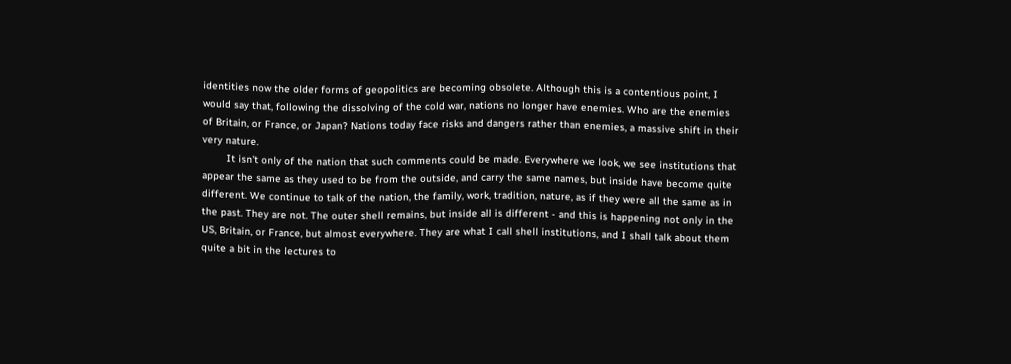identities now the older forms of geopolitics are becoming obsolete. Although this is a contentious point, I would say that, following the dissolving of the cold war, nations no longer have enemies. Who are the enemies of Britain, or France, or Japan? Nations today face risks and dangers rather than enemies, a massive shift in their very nature.
        It isn't only of the nation that such comments could be made. Everywhere we look, we see institutions that appear the same as they used to be from the outside, and carry the same names, but inside have become quite different. We continue to talk of the nation, the family, work, tradition, nature, as if they were all the same as in the past. They are not. The outer shell remains, but inside all is different - and this is happening not only in the US, Britain, or France, but almost everywhere. They are what I call shell institutions, and I shall talk about them quite a bit in the lectures to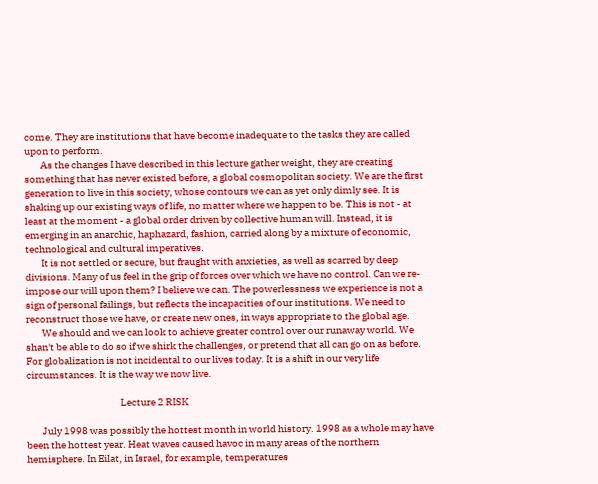come. They are institutions that have become inadequate to the tasks they are called upon to perform.
        As the changes I have described in this lecture gather weight, they are creating something that has never existed before, a global cosmopolitan society. We are the first generation to live in this society, whose contours we can as yet only dimly see. It is shaking up our existing ways of life, no matter where we happen to be. This is not - at least at the moment - a global order driven by collective human will. Instead, it is emerging in an anarchic, haphazard, fashion, carried along by a mixture of economic, technological and cultural imperatives.
        It is not settled or secure, but fraught with anxieties, as well as scarred by deep divisions. Many of us feel in the grip of forces over which we have no control. Can we re-impose our will upon them? I believe we can. The powerlessness we experience is not a sign of personal failings, but reflects the incapacities of our institutions. We need to reconstruct those we have, or create new ones, in ways appropriate to the global age.
        We should and we can look to achieve greater control over our runaway world. We shan't be able to do so if we shirk the challenges, or pretend that all can go on as before. For globalization is not incidental to our lives today. It is a shift in our very life circumstances. It is the way we now live.

                                               Lecture 2 RISK

        July 1998 was possibly the hottest month in world history. 1998 as a whole may have been the hottest year. Heat waves caused havoc in many areas of the northern hemisphere. In Eilat, in Israel, for example, temperatures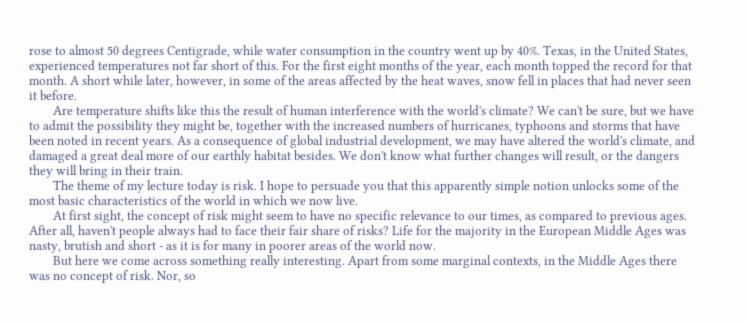rose to almost 50 degrees Centigrade, while water consumption in the country went up by 40%. Texas, in the United States, experienced temperatures not far short of this. For the first eight months of the year, each month topped the record for that month. A short while later, however, in some of the areas affected by the heat waves, snow fell in places that had never seen it before.
        Are temperature shifts like this the result of human interference with the world's climate? We can't be sure, but we have to admit the possibility they might be, together with the increased numbers of hurricanes, typhoons and storms that have been noted in recent years. As a consequence of global industrial development, we may have altered the world's climate, and damaged a great deal more of our earthly habitat besides. We don't know what further changes will result, or the dangers they will bring in their train.
        The theme of my lecture today is risk. I hope to persuade you that this apparently simple notion unlocks some of the most basic characteristics of the world in which we now live.
        At first sight, the concept of risk might seem to have no specific relevance to our times, as compared to previous ages. After all, haven't people always had to face their fair share of risks? Life for the majority in the European Middle Ages was nasty, brutish and short - as it is for many in poorer areas of the world now.
        But here we come across something really interesting. Apart from some marginal contexts, in the Middle Ages there was no concept of risk. Nor, so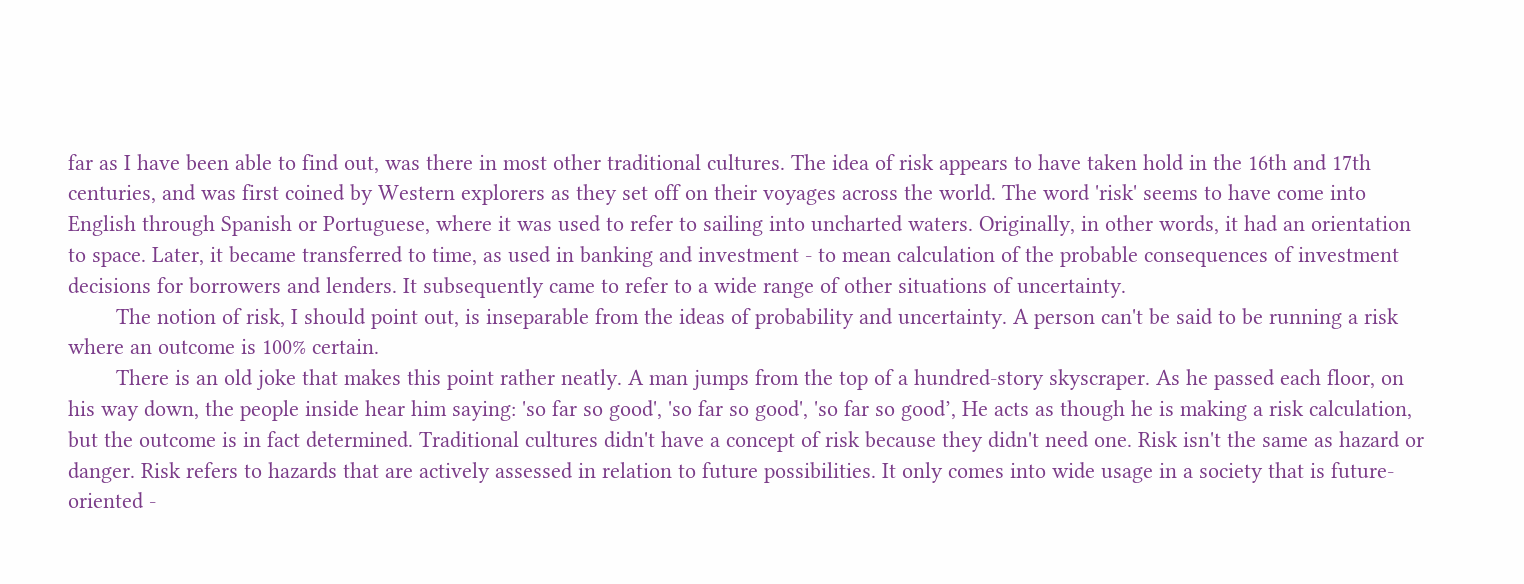far as I have been able to find out, was there in most other traditional cultures. The idea of risk appears to have taken hold in the 16th and 17th centuries, and was first coined by Western explorers as they set off on their voyages across the world. The word 'risk' seems to have come into English through Spanish or Portuguese, where it was used to refer to sailing into uncharted waters. Originally, in other words, it had an orientation to space. Later, it became transferred to time, as used in banking and investment - to mean calculation of the probable consequences of investment decisions for borrowers and lenders. It subsequently came to refer to a wide range of other situations of uncertainty.
        The notion of risk, I should point out, is inseparable from the ideas of probability and uncertainty. A person can't be said to be running a risk where an outcome is 100% certain.
        There is an old joke that makes this point rather neatly. A man jumps from the top of a hundred-story skyscraper. As he passed each floor, on his way down, the people inside hear him saying: 'so far so good', 'so far so good', 'so far so good’, He acts as though he is making a risk calculation, but the outcome is in fact determined. Traditional cultures didn't have a concept of risk because they didn't need one. Risk isn't the same as hazard or danger. Risk refers to hazards that are actively assessed in relation to future possibilities. It only comes into wide usage in a society that is future-oriented -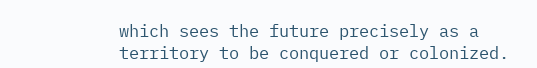which sees the future precisely as a territory to be conquered or colonized.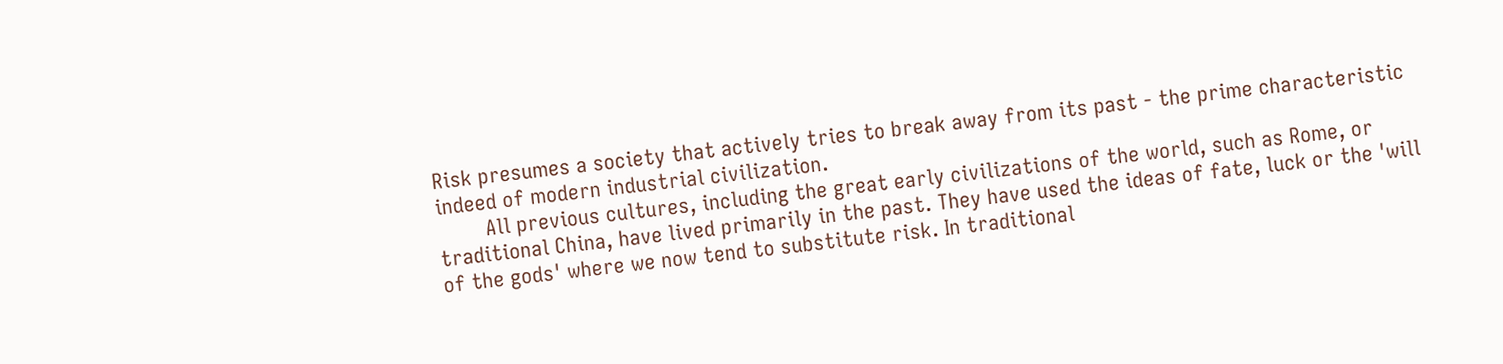Risk presumes a society that actively tries to break away from its past - the prime characteristic indeed of modern industrial civilization.
        All previous cultures, including the great early civilizations of the world, such as Rome, or traditional China, have lived primarily in the past. They have used the ideas of fate, luck or the 'will of the gods' where we now tend to substitute risk. In traditional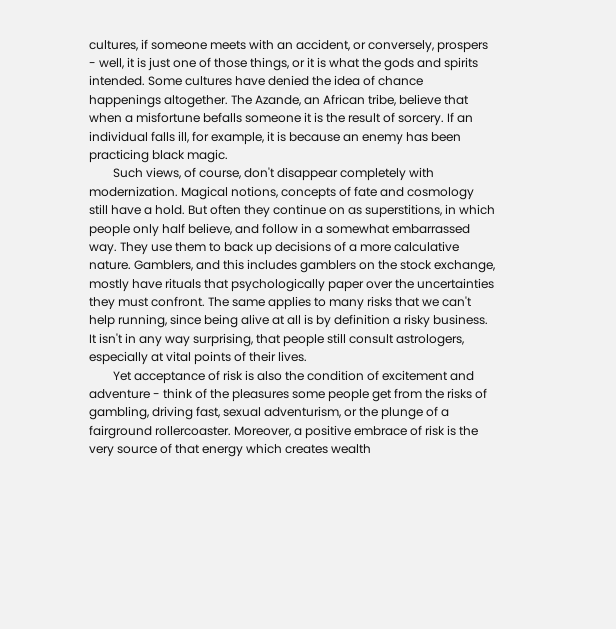cultures, if someone meets with an accident, or conversely, prospers - well, it is just one of those things, or it is what the gods and spirits intended. Some cultures have denied the idea of chance happenings altogether. The Azande, an African tribe, believe that when a misfortune befalls someone it is the result of sorcery. If an individual falls ill, for example, it is because an enemy has been practicing black magic.
        Such views, of course, don't disappear completely with modernization. Magical notions, concepts of fate and cosmology still have a hold. But often they continue on as superstitions, in which people only half believe, and follow in a somewhat embarrassed way. They use them to back up decisions of a more calculative nature. Gamblers, and this includes gamblers on the stock exchange, mostly have rituals that psychologically paper over the uncertainties they must confront. The same applies to many risks that we can't help running, since being alive at all is by definition a risky business. It isn't in any way surprising, that people still consult astrologers, especially at vital points of their lives.
        Yet acceptance of risk is also the condition of excitement and adventure - think of the pleasures some people get from the risks of gambling, driving fast, sexual adventurism, or the plunge of a fairground rollercoaster. Moreover, a positive embrace of risk is the very source of that energy which creates wealth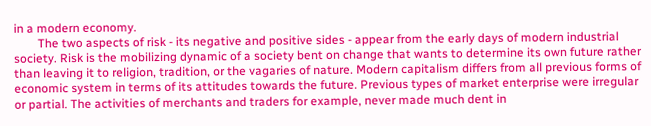in a modern economy.
        The two aspects of risk - its negative and positive sides - appear from the early days of modern industrial society. Risk is the mobilizing dynamic of a society bent on change that wants to determine its own future rather than leaving it to religion, tradition, or the vagaries of nature. Modern capitalism differs from all previous forms of economic system in terms of its attitudes towards the future. Previous types of market enterprise were irregular or partial. The activities of merchants and traders for example, never made much dent in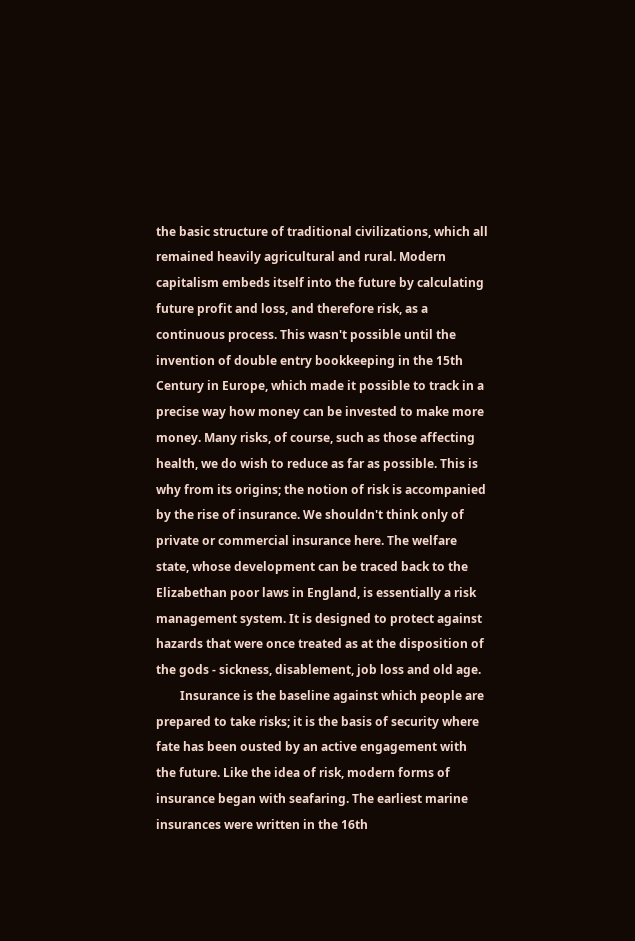the basic structure of traditional civilizations, which all remained heavily agricultural and rural. Modern capitalism embeds itself into the future by calculating future profit and loss, and therefore risk, as a continuous process. This wasn't possible until the invention of double entry bookkeeping in the 15th Century in Europe, which made it possible to track in a precise way how money can be invested to make more money. Many risks, of course, such as those affecting health, we do wish to reduce as far as possible. This is why from its origins; the notion of risk is accompanied by the rise of insurance. We shouldn't think only of private or commercial insurance here. The welfare state, whose development can be traced back to the Elizabethan poor laws in England, is essentially a risk management system. It is designed to protect against hazards that were once treated as at the disposition of the gods - sickness, disablement, job loss and old age.
        Insurance is the baseline against which people are prepared to take risks; it is the basis of security where fate has been ousted by an active engagement with the future. Like the idea of risk, modern forms of insurance began with seafaring. The earliest marine insurances were written in the 16th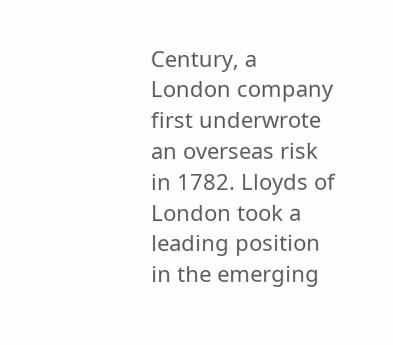Century, a London company first underwrote an overseas risk in 1782. Lloyds of London took a leading position in the emerging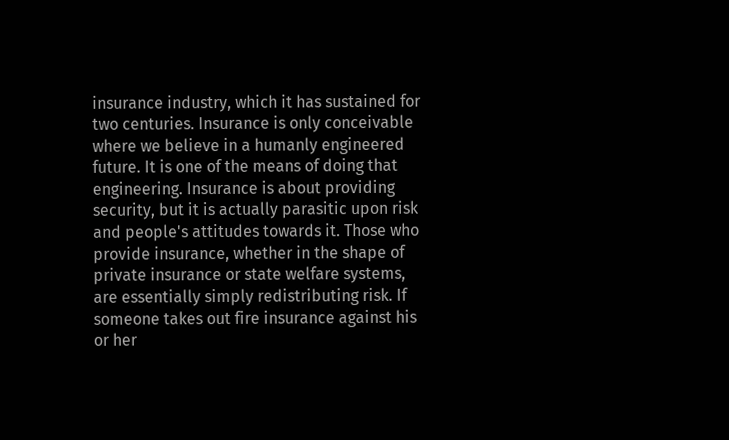insurance industry, which it has sustained for two centuries. Insurance is only conceivable where we believe in a humanly engineered future. It is one of the means of doing that engineering. Insurance is about providing security, but it is actually parasitic upon risk and people's attitudes towards it. Those who provide insurance, whether in the shape of private insurance or state welfare systems, are essentially simply redistributing risk. If someone takes out fire insurance against his or her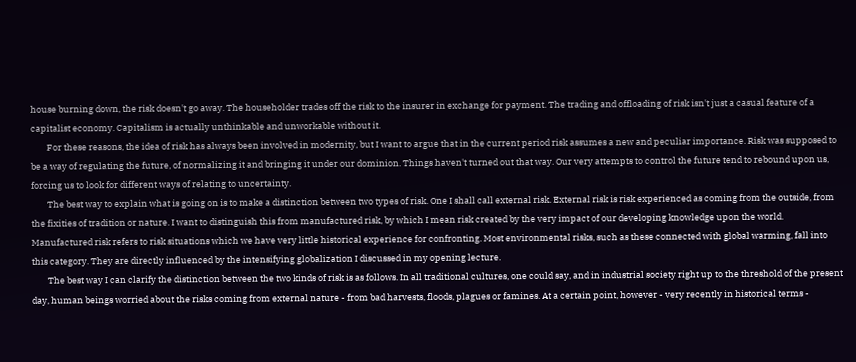house burning down, the risk doesn't go away. The householder trades off the risk to the insurer in exchange for payment. The trading and offloading of risk isn't just a casual feature of a capitalist economy. Capitalism is actually unthinkable and unworkable without it.
        For these reasons, the idea of risk has always been involved in modernity, but I want to argue that in the current period risk assumes a new and peculiar importance. Risk was supposed to be a way of regulating the future, of normalizing it and bringing it under our dominion. Things haven't turned out that way. Our very attempts to control the future tend to rebound upon us, forcing us to look for different ways of relating to uncertainty.
        The best way to explain what is going on is to make a distinction between two types of risk. One I shall call external risk. External risk is risk experienced as coming from the outside, from the fixities of tradition or nature. I want to distinguish this from manufactured risk, by which I mean risk created by the very impact of our developing knowledge upon the world. Manufactured risk refers to risk situations which we have very little historical experience for confronting. Most environmental risks, such as these connected with global warming, fall into this category. They are directly influenced by the intensifying globalization I discussed in my opening lecture.
        The best way I can clarify the distinction between the two kinds of risk is as follows. In all traditional cultures, one could say, and in industrial society right up to the threshold of the present day, human beings worried about the risks coming from external nature - from bad harvests, floods, plagues or famines. At a certain point, however - very recently in historical terms -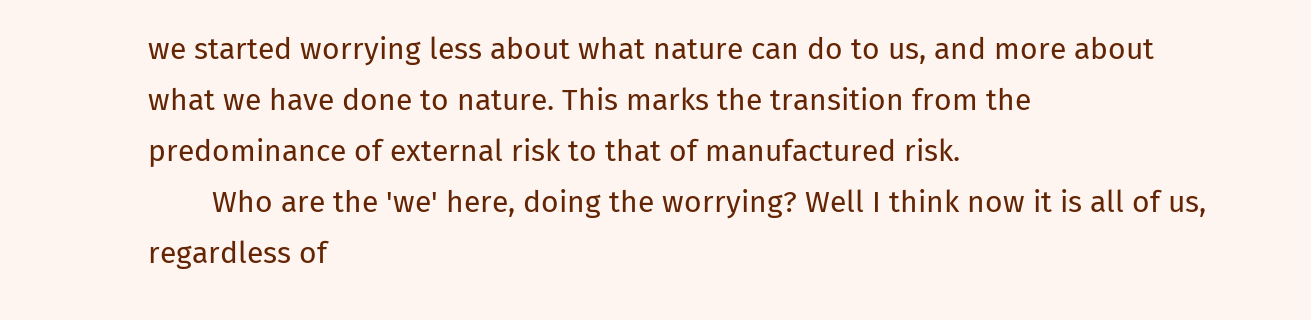we started worrying less about what nature can do to us, and more about what we have done to nature. This marks the transition from the predominance of external risk to that of manufactured risk.
        Who are the 'we' here, doing the worrying? Well I think now it is all of us, regardless of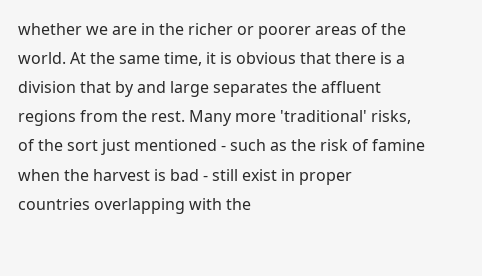whether we are in the richer or poorer areas of the world. At the same time, it is obvious that there is a division that by and large separates the affluent regions from the rest. Many more 'traditional' risks, of the sort just mentioned - such as the risk of famine when the harvest is bad - still exist in proper countries overlapping with the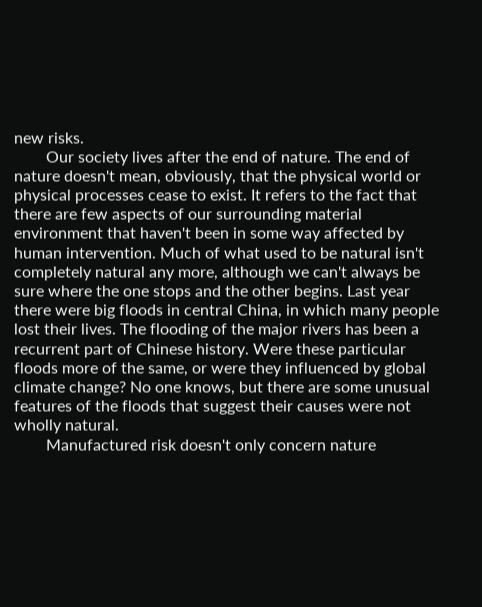new risks.
        Our society lives after the end of nature. The end of nature doesn't mean, obviously, that the physical world or physical processes cease to exist. It refers to the fact that there are few aspects of our surrounding material environment that haven't been in some way affected by human intervention. Much of what used to be natural isn't completely natural any more, although we can't always be sure where the one stops and the other begins. Last year there were big floods in central China, in which many people lost their lives. The flooding of the major rivers has been a recurrent part of Chinese history. Were these particular floods more of the same, or were they influenced by global climate change? No one knows, but there are some unusual features of the floods that suggest their causes were not wholly natural.
        Manufactured risk doesn't only concern nature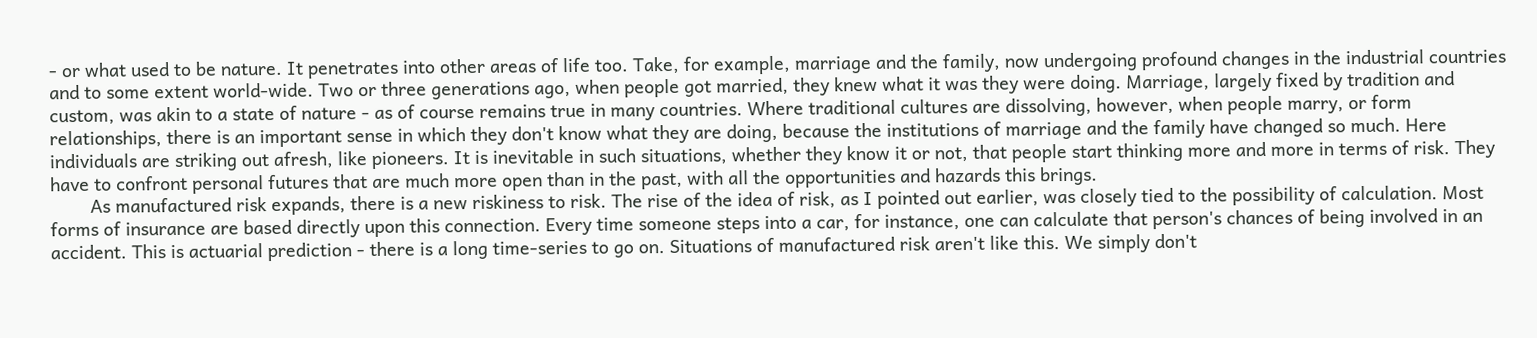- or what used to be nature. It penetrates into other areas of life too. Take, for example, marriage and the family, now undergoing profound changes in the industrial countries and to some extent world-wide. Two or three generations ago, when people got married, they knew what it was they were doing. Marriage, largely fixed by tradition and custom, was akin to a state of nature - as of course remains true in many countries. Where traditional cultures are dissolving, however, when people marry, or form relationships, there is an important sense in which they don't know what they are doing, because the institutions of marriage and the family have changed so much. Here individuals are striking out afresh, like pioneers. It is inevitable in such situations, whether they know it or not, that people start thinking more and more in terms of risk. They have to confront personal futures that are much more open than in the past, with all the opportunities and hazards this brings.
        As manufactured risk expands, there is a new riskiness to risk. The rise of the idea of risk, as I pointed out earlier, was closely tied to the possibility of calculation. Most forms of insurance are based directly upon this connection. Every time someone steps into a car, for instance, one can calculate that person's chances of being involved in an accident. This is actuarial prediction - there is a long time-series to go on. Situations of manufactured risk aren't like this. We simply don't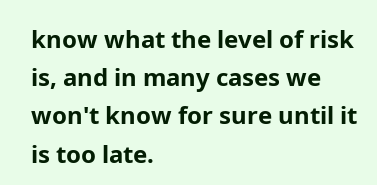know what the level of risk is, and in many cases we won't know for sure until it is too late.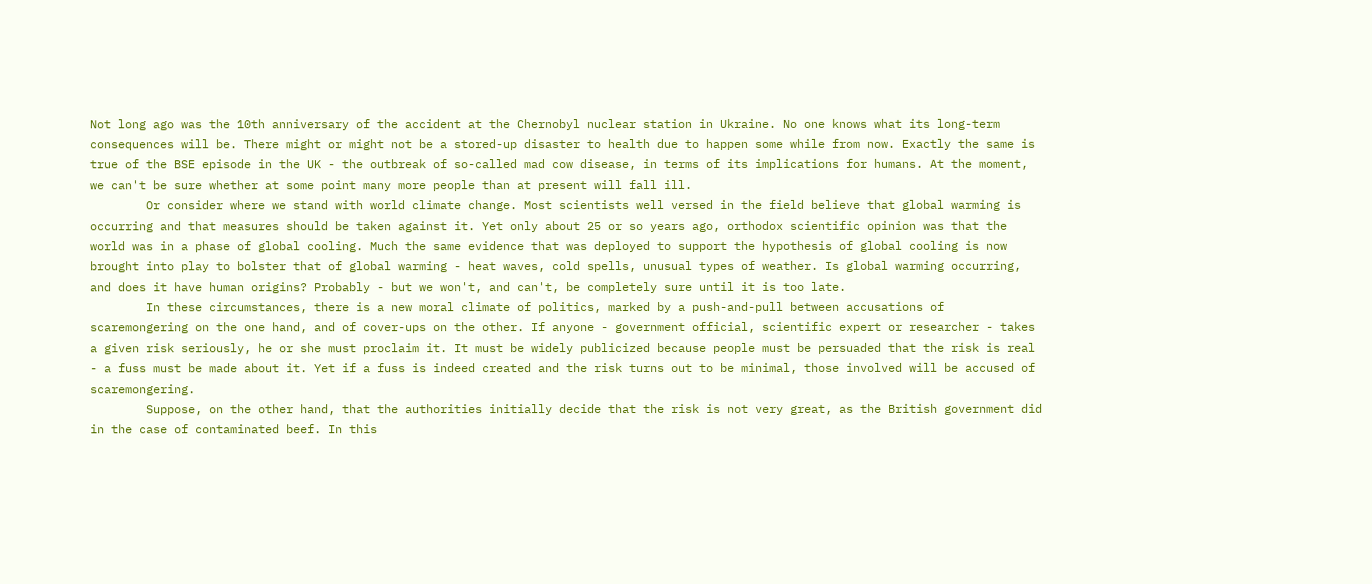Not long ago was the 10th anniversary of the accident at the Chernobyl nuclear station in Ukraine. No one knows what its long-term consequences will be. There might or might not be a stored-up disaster to health due to happen some while from now. Exactly the same is true of the BSE episode in the UK - the outbreak of so-called mad cow disease, in terms of its implications for humans. At the moment, we can't be sure whether at some point many more people than at present will fall ill.
        Or consider where we stand with world climate change. Most scientists well versed in the field believe that global warming is occurring and that measures should be taken against it. Yet only about 25 or so years ago, orthodox scientific opinion was that the world was in a phase of global cooling. Much the same evidence that was deployed to support the hypothesis of global cooling is now brought into play to bolster that of global warming - heat waves, cold spells, unusual types of weather. Is global warming occurring, and does it have human origins? Probably - but we won't, and can't, be completely sure until it is too late.
        In these circumstances, there is a new moral climate of politics, marked by a push-and-pull between accusations of scaremongering on the one hand, and of cover-ups on the other. If anyone - government official, scientific expert or researcher - takes a given risk seriously, he or she must proclaim it. It must be widely publicized because people must be persuaded that the risk is real - a fuss must be made about it. Yet if a fuss is indeed created and the risk turns out to be minimal, those involved will be accused of scaremongering.
        Suppose, on the other hand, that the authorities initially decide that the risk is not very great, as the British government did in the case of contaminated beef. In this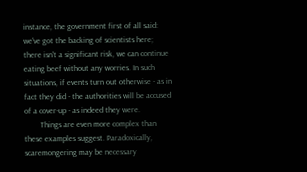instance, the government first of all said: we've got the backing of scientists here; there isn't a significant risk, we can continue eating beef without any worries. In such situations, if events turn out otherwise - as in fact they did - the authorities will be accused of a cover-up - as indeed they were.
        Things are even more complex than these examples suggest. Paradoxically, scaremongering may be necessary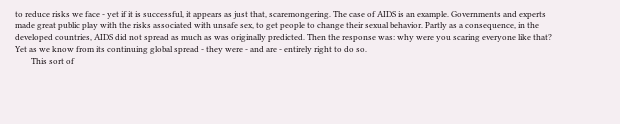to reduce risks we face - yet if it is successful, it appears as just that, scaremongering. The case of AIDS is an example. Governments and experts made great public play with the risks associated with unsafe sex, to get people to change their sexual behavior. Partly as a consequence, in the developed countries, AIDS did not spread as much as was originally predicted. Then the response was: why were you scaring everyone like that? Yet as we know from its continuing global spread - they were - and are - entirely right to do so.
        This sort of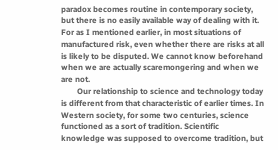paradox becomes routine in contemporary society, but there is no easily available way of dealing with it. For as I mentioned earlier, in most situations of manufactured risk, even whether there are risks at all is likely to be disputed. We cannot know beforehand when we are actually scaremongering and when we are not.
        Our relationship to science and technology today is different from that characteristic of earlier times. In Western society, for some two centuries, science functioned as a sort of tradition. Scientific knowledge was supposed to overcome tradition, but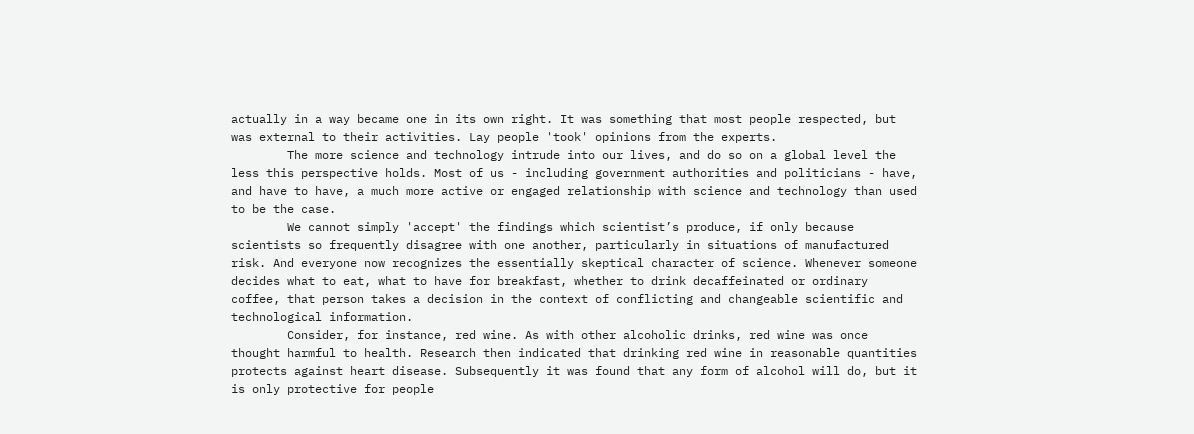actually in a way became one in its own right. It was something that most people respected, but was external to their activities. Lay people 'took' opinions from the experts.
        The more science and technology intrude into our lives, and do so on a global level the less this perspective holds. Most of us - including government authorities and politicians - have, and have to have, a much more active or engaged relationship with science and technology than used to be the case.
        We cannot simply 'accept' the findings which scientist’s produce, if only because scientists so frequently disagree with one another, particularly in situations of manufactured risk. And everyone now recognizes the essentially skeptical character of science. Whenever someone decides what to eat, what to have for breakfast, whether to drink decaffeinated or ordinary coffee, that person takes a decision in the context of conflicting and changeable scientific and technological information.
        Consider, for instance, red wine. As with other alcoholic drinks, red wine was once thought harmful to health. Research then indicated that drinking red wine in reasonable quantities protects against heart disease. Subsequently it was found that any form of alcohol will do, but it is only protective for people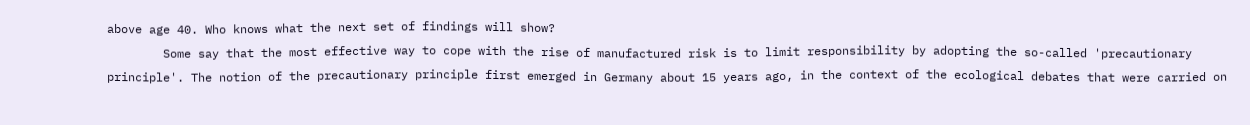above age 40. Who knows what the next set of findings will show?
        Some say that the most effective way to cope with the rise of manufactured risk is to limit responsibility by adopting the so-called 'precautionary principle'. The notion of the precautionary principle first emerged in Germany about 15 years ago, in the context of the ecological debates that were carried on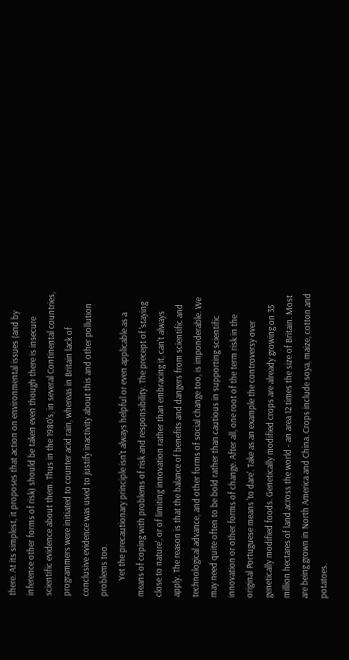there. At its simplest, it proposes that action on environmental issues (and by inference other forms of risk) should be taken even though there is insecure scientific evidence about them. Thus in the 1980's, in several Continental countries, programmers were initiated to counter acid rain, whereas in Britain lack of conclusive evidence was used to justify inactivity about this and other pollution problems too.
        Yet the precautionary principle isn't always helpful or even applicable as a means of coping with problems of risk and responsibility. The precept of 'staying close to nature', or of limiting innovation rather than embracing it, can't always apply. The reason is that the balance of benefits and dangers from scientific and technological advance, and other forms of social change too, is imponderable. We may need quite often to be bold rather than cautious in supporting scientific innovation or other forms of change. After all, one root of the term risk in the original Portuguese means 'to dare'. Take as an example the controversy over genetically modified foods. Genetically modified crops are already growing on 35 million hectares of land across the world - an area 12 times the size of Britain. Most are being grown in North America and China. Crops include soya, maize, cotton and potatoes.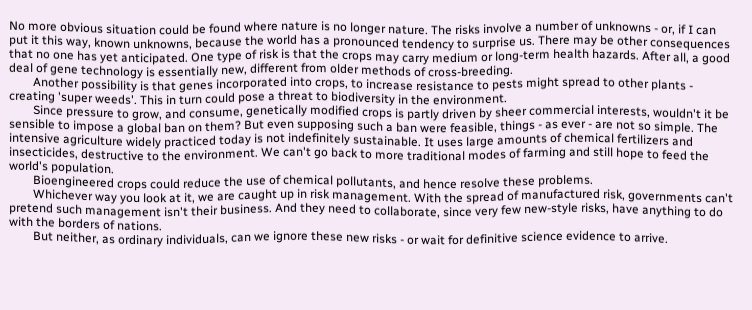No more obvious situation could be found where nature is no longer nature. The risks involve a number of unknowns - or, if I can put it this way, known unknowns, because the world has a pronounced tendency to surprise us. There may be other consequences that no one has yet anticipated. One type of risk is that the crops may carry medium or long-term health hazards. After all, a good deal of gene technology is essentially new, different from older methods of cross-breeding.
        Another possibility is that genes incorporated into crops, to increase resistance to pests might spread to other plants - creating 'super weeds'. This in turn could pose a threat to biodiversity in the environment.
        Since pressure to grow, and consume, genetically modified crops is partly driven by sheer commercial interests, wouldn't it be sensible to impose a global ban on them? But even supposing such a ban were feasible, things - as ever - are not so simple. The intensive agriculture widely practiced today is not indefinitely sustainable. It uses large amounts of chemical fertilizers and insecticides, destructive to the environment. We can't go back to more traditional modes of farming and still hope to feed the world's population.
        Bioengineered crops could reduce the use of chemical pollutants, and hence resolve these problems.
        Whichever way you look at it, we are caught up in risk management. With the spread of manufactured risk, governments can't pretend such management isn't their business. And they need to collaborate, since very few new-style risks, have anything to do with the borders of nations.
        But neither, as ordinary individuals, can we ignore these new risks - or wait for definitive science evidence to arrive.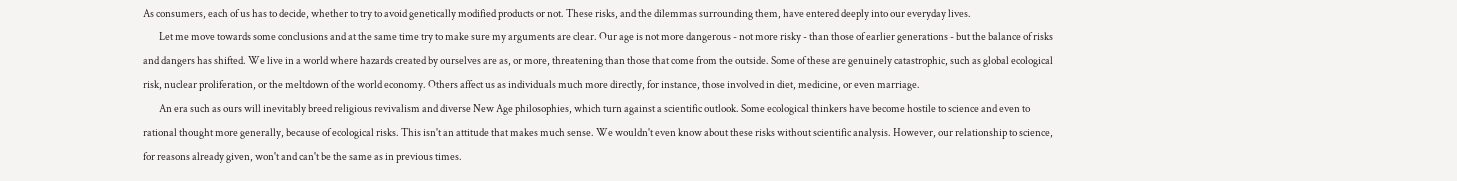As consumers, each of us has to decide, whether to try to avoid genetically modified products or not. These risks, and the dilemmas surrounding them, have entered deeply into our everyday lives.
        Let me move towards some conclusions and at the same time try to make sure my arguments are clear. Our age is not more dangerous - not more risky - than those of earlier generations - but the balance of risks and dangers has shifted. We live in a world where hazards created by ourselves are as, or more, threatening than those that come from the outside. Some of these are genuinely catastrophic, such as global ecological risk, nuclear proliferation, or the meltdown of the world economy. Others affect us as individuals much more directly, for instance, those involved in diet, medicine, or even marriage.
        An era such as ours will inevitably breed religious revivalism and diverse New Age philosophies, which turn against a scientific outlook. Some ecological thinkers have become hostile to science and even to rational thought more generally, because of ecological risks. This isn't an attitude that makes much sense. We wouldn't even know about these risks without scientific analysis. However, our relationship to science, for reasons already given, won't and can't be the same as in previous times.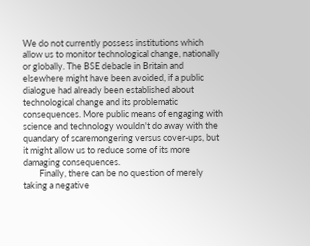We do not currently possess institutions which allow us to monitor technological change, nationally or globally. The BSE debacle in Britain and elsewhere might have been avoided, if a public dialogue had already been established about technological change and its problematic consequences. More public means of engaging with science and technology wouldn't do away with the quandary of scaremongering versus cover-ups, but it might allow us to reduce some of its more damaging consequences.
        Finally, there can be no question of merely taking a negative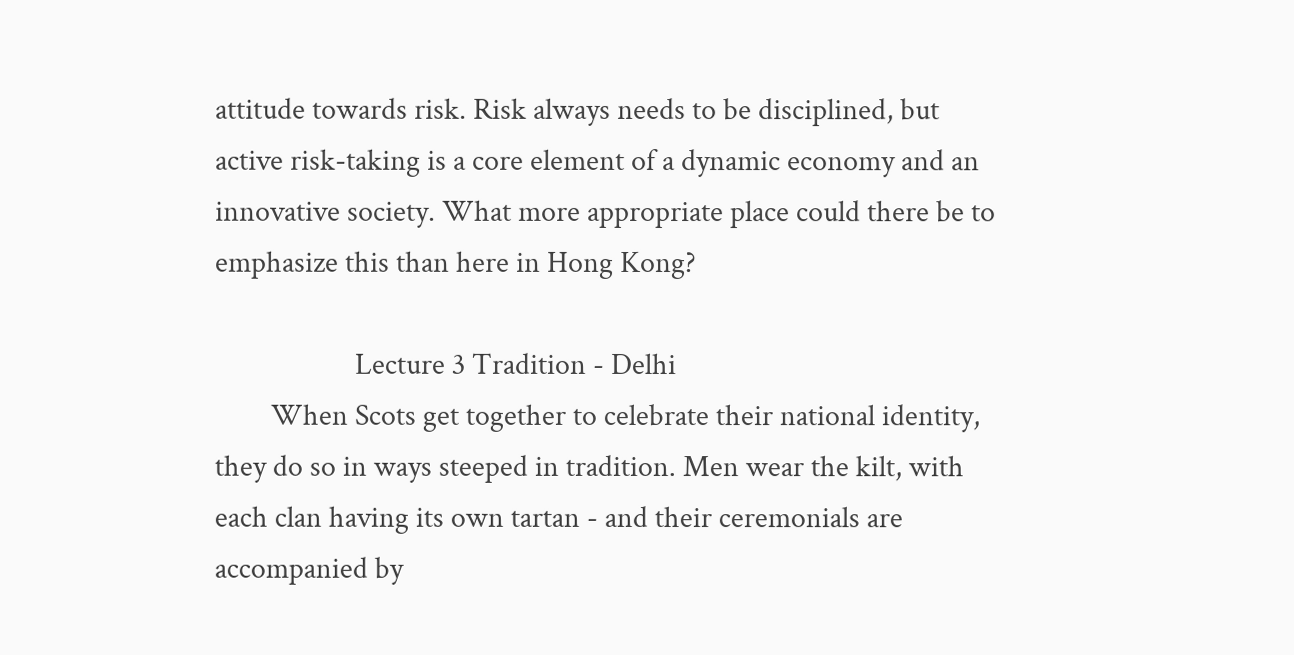attitude towards risk. Risk always needs to be disciplined, but active risk-taking is a core element of a dynamic economy and an innovative society. What more appropriate place could there be to emphasize this than here in Hong Kong?

                    Lecture 3 Tradition - Delhi
        When Scots get together to celebrate their national identity, they do so in ways steeped in tradition. Men wear the kilt, with each clan having its own tartan - and their ceremonials are accompanied by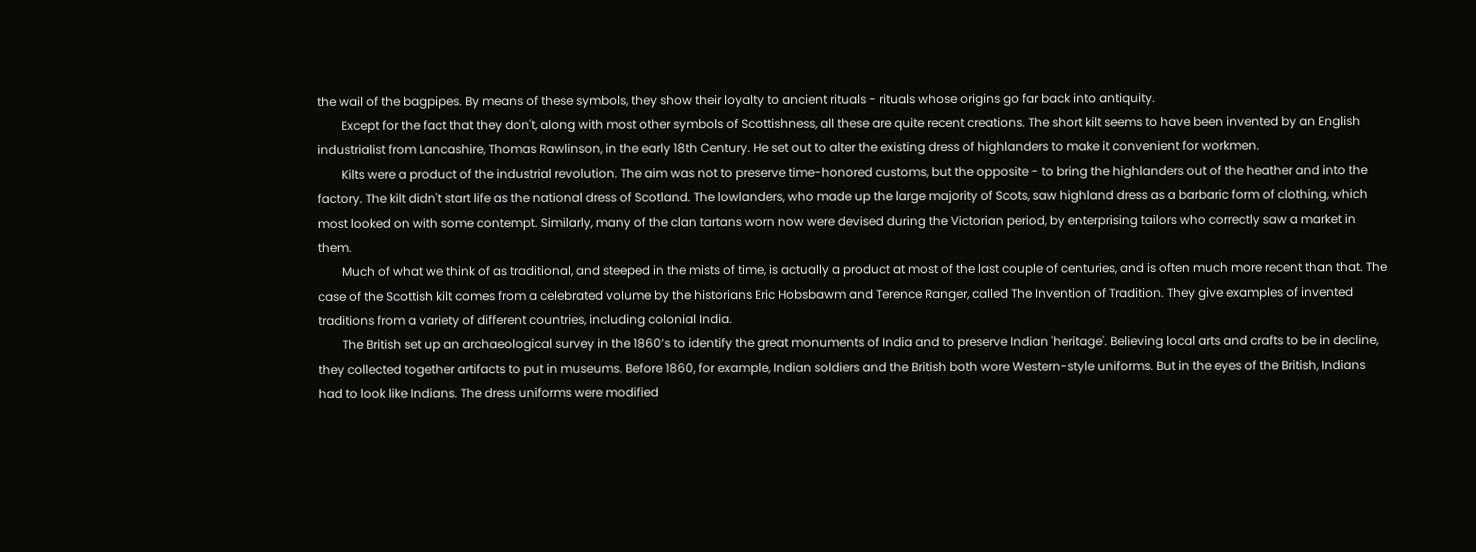the wail of the bagpipes. By means of these symbols, they show their loyalty to ancient rituals - rituals whose origins go far back into antiquity.
        Except for the fact that they don't, along with most other symbols of Scottishness, all these are quite recent creations. The short kilt seems to have been invented by an English industrialist from Lancashire, Thomas Rawlinson, in the early 18th Century. He set out to alter the existing dress of highlanders to make it convenient for workmen.
        Kilts were a product of the industrial revolution. The aim was not to preserve time-honored customs, but the opposite - to bring the highlanders out of the heather and into the factory. The kilt didn't start life as the national dress of Scotland. The lowlanders, who made up the large majority of Scots, saw highland dress as a barbaric form of clothing, which most looked on with some contempt. Similarly, many of the clan tartans worn now were devised during the Victorian period, by enterprising tailors who correctly saw a market in them.
        Much of what we think of as traditional, and steeped in the mists of time, is actually a product at most of the last couple of centuries, and is often much more recent than that. The case of the Scottish kilt comes from a celebrated volume by the historians Eric Hobsbawm and Terence Ranger, called The Invention of Tradition. They give examples of invented traditions from a variety of different countries, including colonial India.
        The British set up an archaeological survey in the 1860’s to identify the great monuments of India and to preserve Indian 'heritage'. Believing local arts and crafts to be in decline, they collected together artifacts to put in museums. Before 1860, for example, Indian soldiers and the British both wore Western-style uniforms. But in the eyes of the British, Indians had to look like Indians. The dress uniforms were modified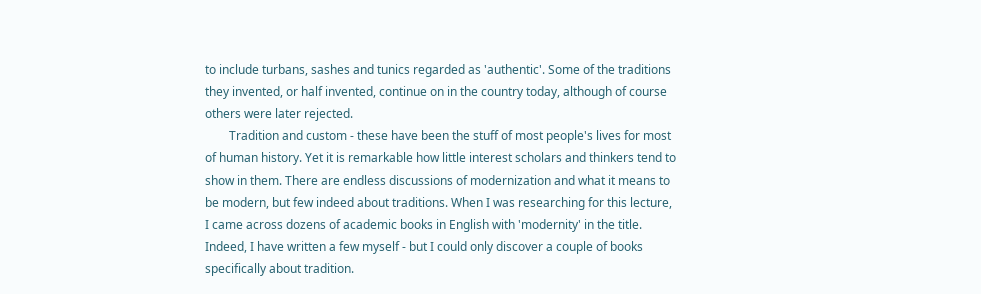to include turbans, sashes and tunics regarded as 'authentic'. Some of the traditions they invented, or half invented, continue on in the country today, although of course others were later rejected.
        Tradition and custom - these have been the stuff of most people's lives for most of human history. Yet it is remarkable how little interest scholars and thinkers tend to show in them. There are endless discussions of modernization and what it means to be modern, but few indeed about traditions. When I was researching for this lecture, I came across dozens of academic books in English with 'modernity' in the title. Indeed, I have written a few myself - but I could only discover a couple of books specifically about tradition.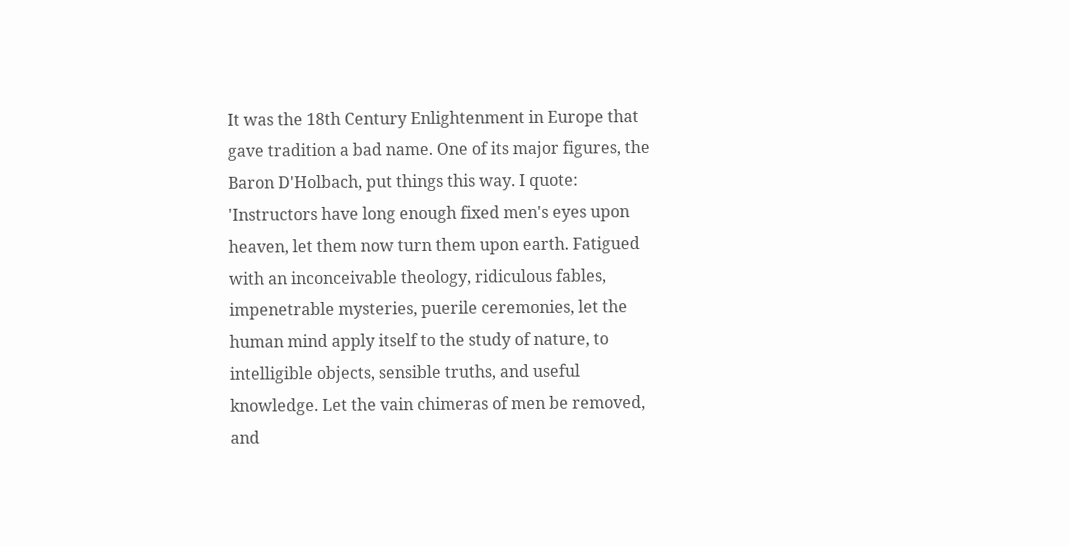It was the 18th Century Enlightenment in Europe that gave tradition a bad name. One of its major figures, the Baron D'Holbach, put things this way. I quote: 'Instructors have long enough fixed men's eyes upon heaven, let them now turn them upon earth. Fatigued with an inconceivable theology, ridiculous fables, impenetrable mysteries, puerile ceremonies, let the human mind apply itself to the study of nature, to intelligible objects, sensible truths, and useful knowledge. Let the vain chimeras of men be removed, and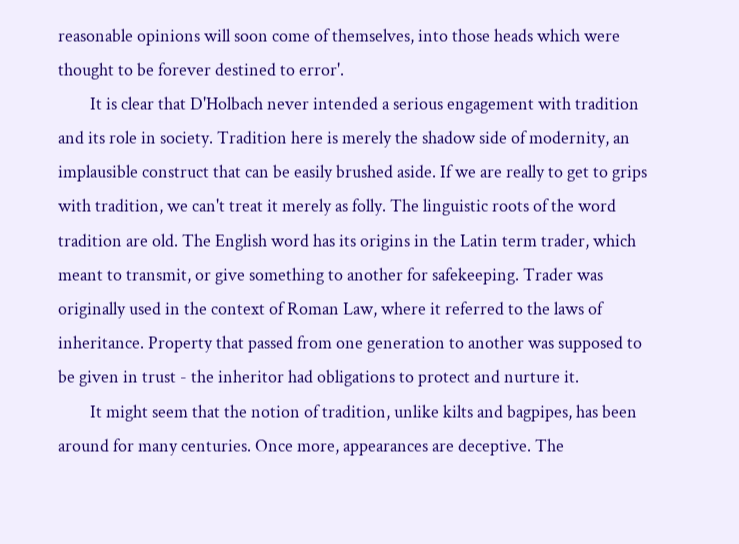reasonable opinions will soon come of themselves, into those heads which were thought to be forever destined to error'.
        It is clear that D'Holbach never intended a serious engagement with tradition and its role in society. Tradition here is merely the shadow side of modernity, an implausible construct that can be easily brushed aside. If we are really to get to grips with tradition, we can't treat it merely as folly. The linguistic roots of the word tradition are old. The English word has its origins in the Latin term trader, which meant to transmit, or give something to another for safekeeping. Trader was originally used in the context of Roman Law, where it referred to the laws of inheritance. Property that passed from one generation to another was supposed to be given in trust - the inheritor had obligations to protect and nurture it.
        It might seem that the notion of tradition, unlike kilts and bagpipes, has been around for many centuries. Once more, appearances are deceptive. The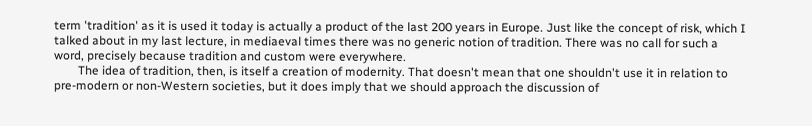term 'tradition' as it is used it today is actually a product of the last 200 years in Europe. Just like the concept of risk, which I talked about in my last lecture, in mediaeval times there was no generic notion of tradition. There was no call for such a word, precisely because tradition and custom were everywhere.
        The idea of tradition, then, is itself a creation of modernity. That doesn't mean that one shouldn't use it in relation to pre-modern or non-Western societies, but it does imply that we should approach the discussion of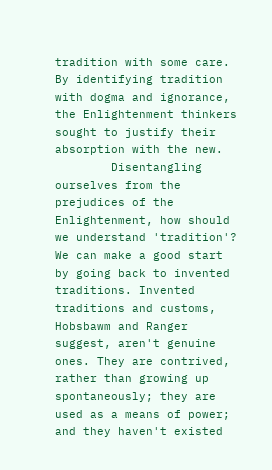tradition with some care. By identifying tradition with dogma and ignorance, the Enlightenment thinkers sought to justify their absorption with the new.
        Disentangling ourselves from the prejudices of the Enlightenment, how should we understand 'tradition'? We can make a good start by going back to invented traditions. Invented traditions and customs, Hobsbawm and Ranger suggest, aren't genuine ones. They are contrived, rather than growing up spontaneously; they are used as a means of power; and they haven't existed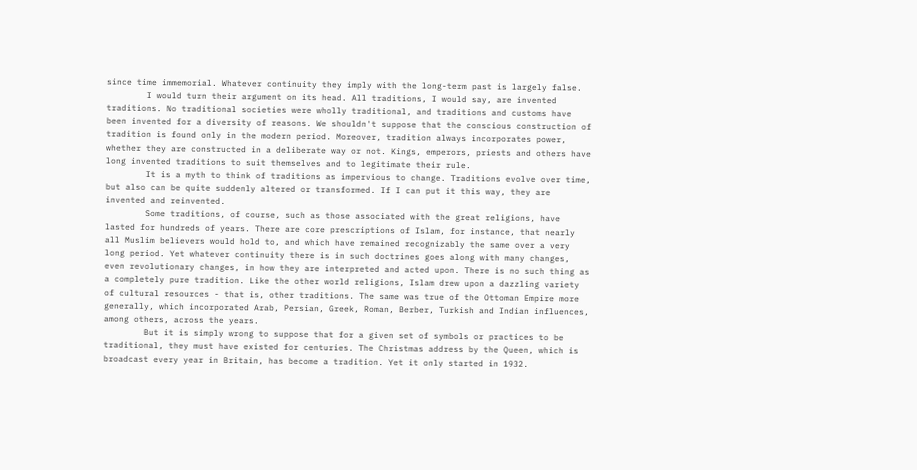since time immemorial. Whatever continuity they imply with the long-term past is largely false.
        I would turn their argument on its head. All traditions, I would say, are invented traditions. No traditional societies were wholly traditional, and traditions and customs have been invented for a diversity of reasons. We shouldn't suppose that the conscious construction of tradition is found only in the modern period. Moreover, tradition always incorporates power, whether they are constructed in a deliberate way or not. Kings, emperors, priests and others have long invented traditions to suit themselves and to legitimate their rule.
        It is a myth to think of traditions as impervious to change. Traditions evolve over time, but also can be quite suddenly altered or transformed. If I can put it this way, they are invented and reinvented.
        Some traditions, of course, such as those associated with the great religions, have lasted for hundreds of years. There are core prescriptions of Islam, for instance, that nearly all Muslim believers would hold to, and which have remained recognizably the same over a very long period. Yet whatever continuity there is in such doctrines goes along with many changes, even revolutionary changes, in how they are interpreted and acted upon. There is no such thing as a completely pure tradition. Like the other world religions, Islam drew upon a dazzling variety of cultural resources - that is, other traditions. The same was true of the Ottoman Empire more generally, which incorporated Arab, Persian, Greek, Roman, Berber, Turkish and Indian influences, among others, across the years.
        But it is simply wrong to suppose that for a given set of symbols or practices to be traditional, they must have existed for centuries. The Christmas address by the Queen, which is broadcast every year in Britain, has become a tradition. Yet it only started in 1932.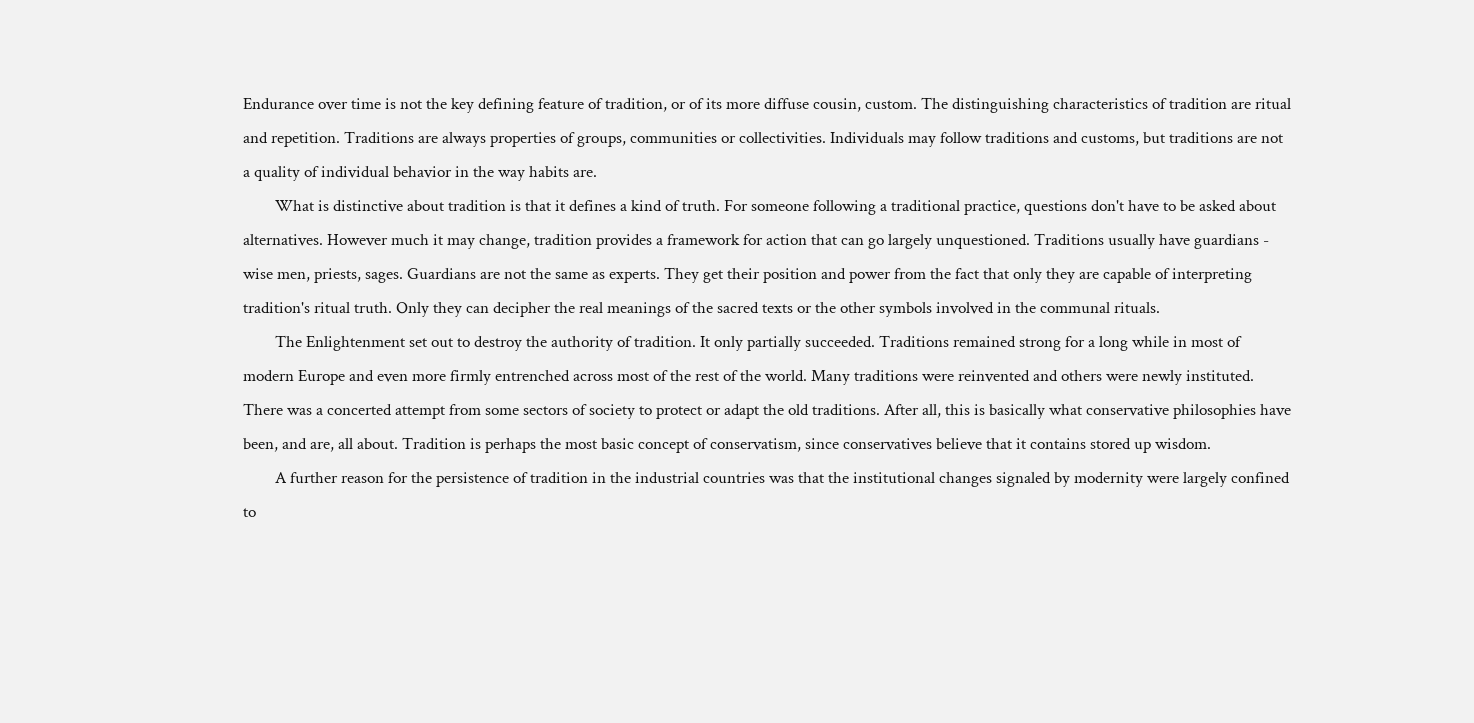Endurance over time is not the key defining feature of tradition, or of its more diffuse cousin, custom. The distinguishing characteristics of tradition are ritual and repetition. Traditions are always properties of groups, communities or collectivities. Individuals may follow traditions and customs, but traditions are not a quality of individual behavior in the way habits are.
        What is distinctive about tradition is that it defines a kind of truth. For someone following a traditional practice, questions don't have to be asked about alternatives. However much it may change, tradition provides a framework for action that can go largely unquestioned. Traditions usually have guardians - wise men, priests, sages. Guardians are not the same as experts. They get their position and power from the fact that only they are capable of interpreting tradition's ritual truth. Only they can decipher the real meanings of the sacred texts or the other symbols involved in the communal rituals.
        The Enlightenment set out to destroy the authority of tradition. It only partially succeeded. Traditions remained strong for a long while in most of modern Europe and even more firmly entrenched across most of the rest of the world. Many traditions were reinvented and others were newly instituted. There was a concerted attempt from some sectors of society to protect or adapt the old traditions. After all, this is basically what conservative philosophies have been, and are, all about. Tradition is perhaps the most basic concept of conservatism, since conservatives believe that it contains stored up wisdom.
        A further reason for the persistence of tradition in the industrial countries was that the institutional changes signaled by modernity were largely confined to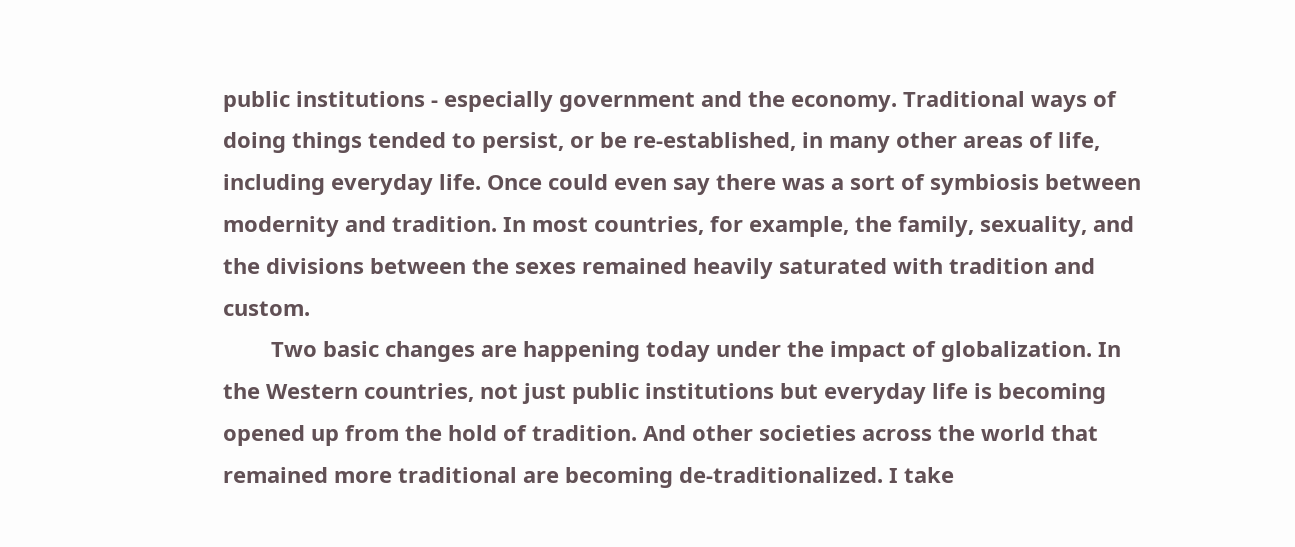public institutions - especially government and the economy. Traditional ways of doing things tended to persist, or be re-established, in many other areas of life, including everyday life. Once could even say there was a sort of symbiosis between modernity and tradition. In most countries, for example, the family, sexuality, and the divisions between the sexes remained heavily saturated with tradition and custom.
        Two basic changes are happening today under the impact of globalization. In the Western countries, not just public institutions but everyday life is becoming opened up from the hold of tradition. And other societies across the world that remained more traditional are becoming de-traditionalized. I take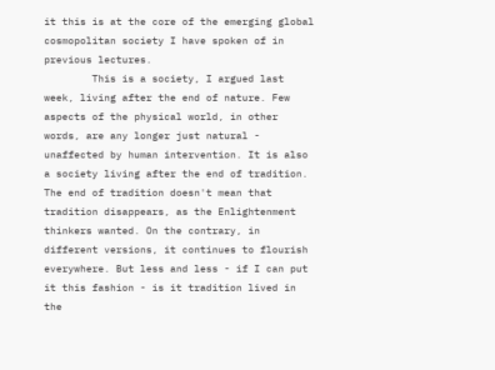it this is at the core of the emerging global cosmopolitan society I have spoken of in previous lectures.
        This is a society, I argued last week, living after the end of nature. Few aspects of the physical world, in other words, are any longer just natural - unaffected by human intervention. It is also a society living after the end of tradition. The end of tradition doesn't mean that tradition disappears, as the Enlightenment thinkers wanted. On the contrary, in different versions, it continues to flourish everywhere. But less and less - if I can put it this fashion - is it tradition lived in the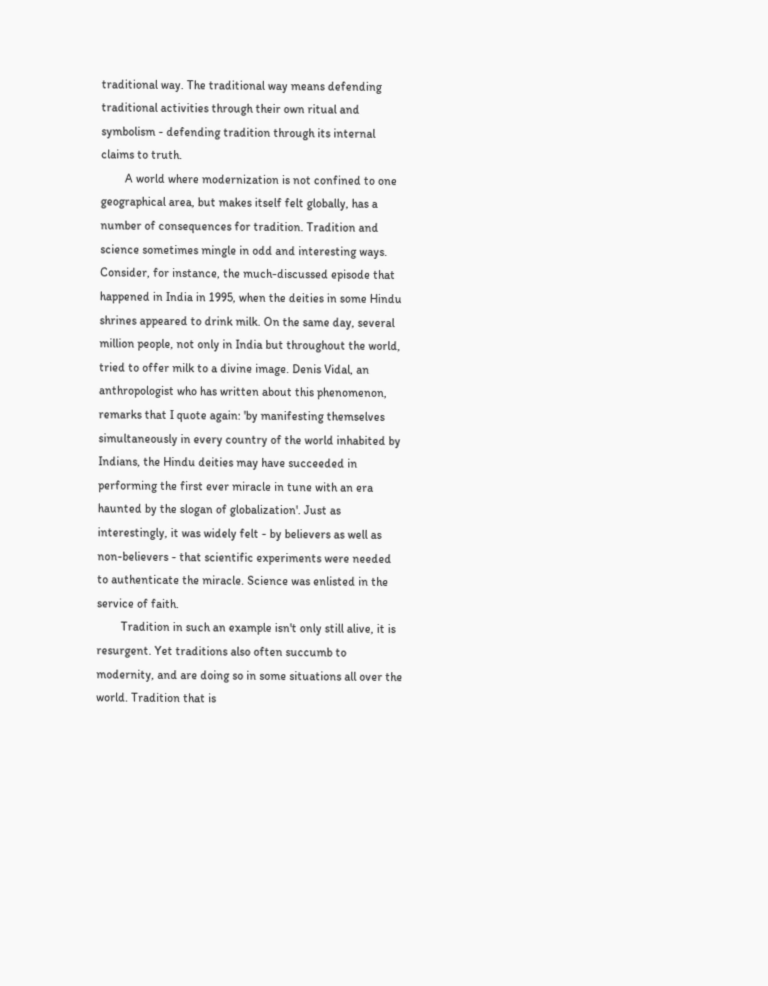traditional way. The traditional way means defending traditional activities through their own ritual and symbolism - defending tradition through its internal claims to truth.
        A world where modernization is not confined to one geographical area, but makes itself felt globally, has a number of consequences for tradition. Tradition and science sometimes mingle in odd and interesting ways. Consider, for instance, the much-discussed episode that happened in India in 1995, when the deities in some Hindu shrines appeared to drink milk. On the same day, several million people, not only in India but throughout the world, tried to offer milk to a divine image. Denis Vidal, an anthropologist who has written about this phenomenon, remarks that I quote again: 'by manifesting themselves simultaneously in every country of the world inhabited by Indians, the Hindu deities may have succeeded in performing the first ever miracle in tune with an era haunted by the slogan of globalization'. Just as interestingly, it was widely felt - by believers as well as non-believers - that scientific experiments were needed to authenticate the miracle. Science was enlisted in the service of faith.
        Tradition in such an example isn't only still alive, it is resurgent. Yet traditions also often succumb to modernity, and are doing so in some situations all over the world. Tradition that is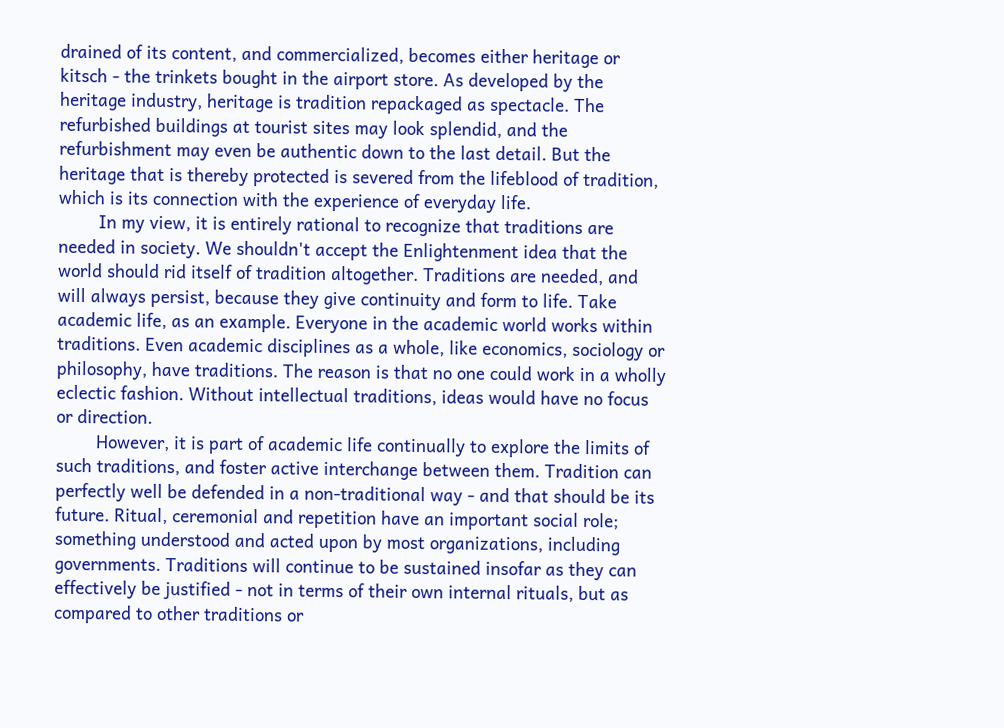drained of its content, and commercialized, becomes either heritage or kitsch - the trinkets bought in the airport store. As developed by the heritage industry, heritage is tradition repackaged as spectacle. The refurbished buildings at tourist sites may look splendid, and the refurbishment may even be authentic down to the last detail. But the heritage that is thereby protected is severed from the lifeblood of tradition, which is its connection with the experience of everyday life.
        In my view, it is entirely rational to recognize that traditions are needed in society. We shouldn't accept the Enlightenment idea that the world should rid itself of tradition altogether. Traditions are needed, and will always persist, because they give continuity and form to life. Take academic life, as an example. Everyone in the academic world works within traditions. Even academic disciplines as a whole, like economics, sociology or philosophy, have traditions. The reason is that no one could work in a wholly eclectic fashion. Without intellectual traditions, ideas would have no focus or direction.
        However, it is part of academic life continually to explore the limits of such traditions, and foster active interchange between them. Tradition can perfectly well be defended in a non-traditional way - and that should be its future. Ritual, ceremonial and repetition have an important social role; something understood and acted upon by most organizations, including governments. Traditions will continue to be sustained insofar as they can effectively be justified - not in terms of their own internal rituals, but as compared to other traditions or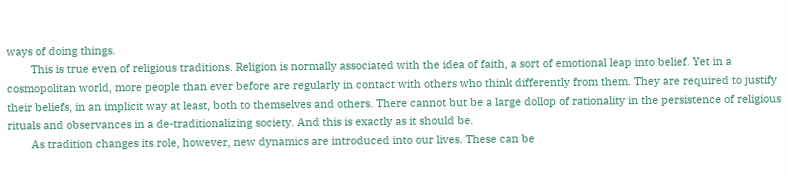ways of doing things.
        This is true even of religious traditions. Religion is normally associated with the idea of faith, a sort of emotional leap into belief. Yet in a cosmopolitan world, more people than ever before are regularly in contact with others who think differently from them. They are required to justify their beliefs, in an implicit way at least, both to themselves and others. There cannot but be a large dollop of rationality in the persistence of religious rituals and observances in a de-traditionalizing society. And this is exactly as it should be.
        As tradition changes its role, however, new dynamics are introduced into our lives. These can be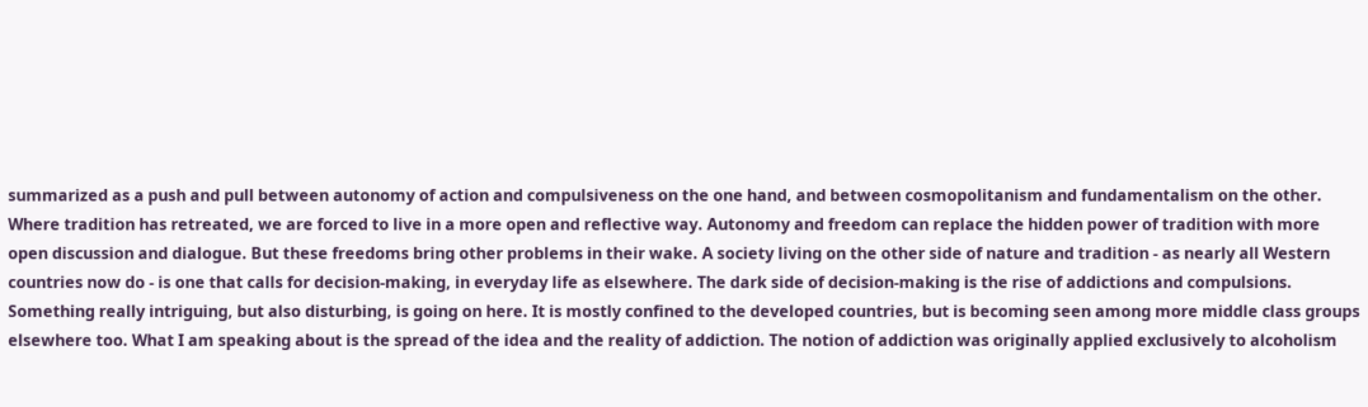summarized as a push and pull between autonomy of action and compulsiveness on the one hand, and between cosmopolitanism and fundamentalism on the other. Where tradition has retreated, we are forced to live in a more open and reflective way. Autonomy and freedom can replace the hidden power of tradition with more open discussion and dialogue. But these freedoms bring other problems in their wake. A society living on the other side of nature and tradition - as nearly all Western countries now do - is one that calls for decision-making, in everyday life as elsewhere. The dark side of decision-making is the rise of addictions and compulsions. Something really intriguing, but also disturbing, is going on here. It is mostly confined to the developed countries, but is becoming seen among more middle class groups elsewhere too. What I am speaking about is the spread of the idea and the reality of addiction. The notion of addiction was originally applied exclusively to alcoholism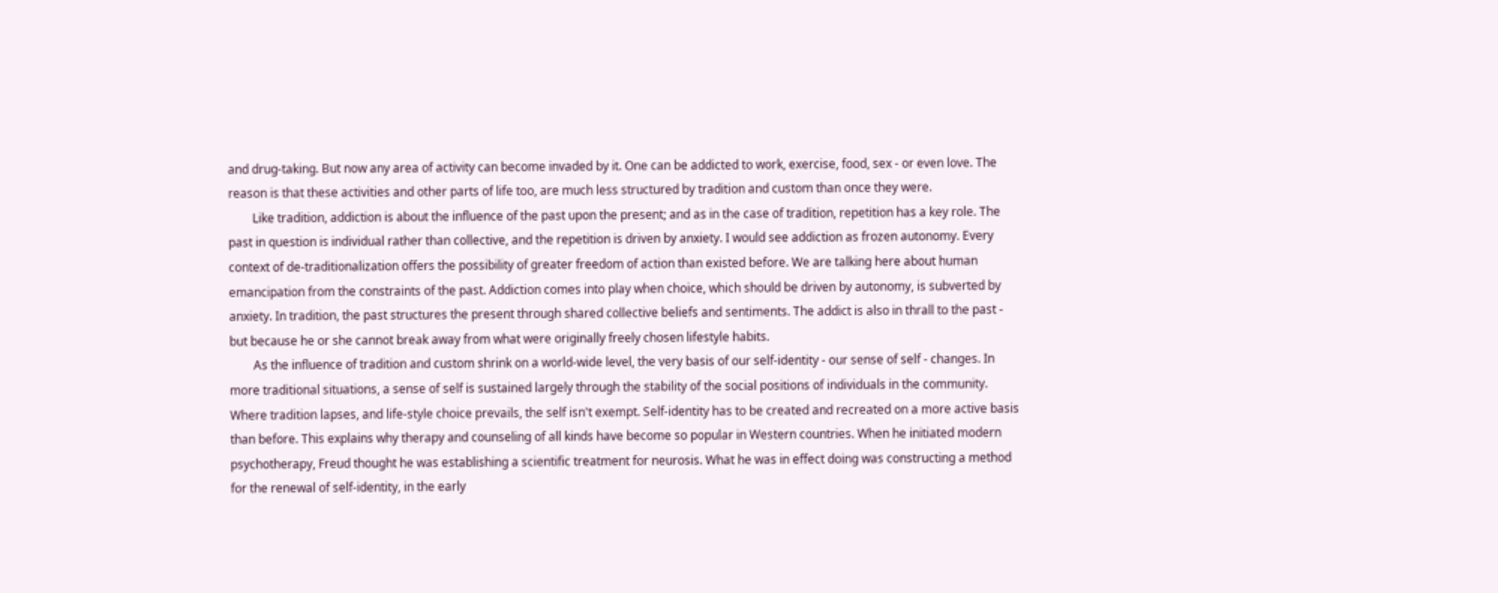and drug-taking. But now any area of activity can become invaded by it. One can be addicted to work, exercise, food, sex - or even love. The reason is that these activities and other parts of life too, are much less structured by tradition and custom than once they were.
        Like tradition, addiction is about the influence of the past upon the present; and as in the case of tradition, repetition has a key role. The past in question is individual rather than collective, and the repetition is driven by anxiety. I would see addiction as frozen autonomy. Every context of de-traditionalization offers the possibility of greater freedom of action than existed before. We are talking here about human emancipation from the constraints of the past. Addiction comes into play when choice, which should be driven by autonomy, is subverted by anxiety. In tradition, the past structures the present through shared collective beliefs and sentiments. The addict is also in thrall to the past - but because he or she cannot break away from what were originally freely chosen lifestyle habits.
        As the influence of tradition and custom shrink on a world-wide level, the very basis of our self-identity - our sense of self - changes. In more traditional situations, a sense of self is sustained largely through the stability of the social positions of individuals in the community. Where tradition lapses, and life-style choice prevails, the self isn't exempt. Self-identity has to be created and recreated on a more active basis than before. This explains why therapy and counseling of all kinds have become so popular in Western countries. When he initiated modern psychotherapy, Freud thought he was establishing a scientific treatment for neurosis. What he was in effect doing was constructing a method for the renewal of self-identity, in the early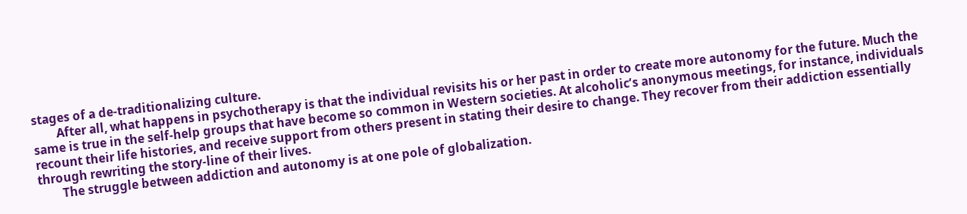stages of a de-traditionalizing culture.
        After all, what happens in psychotherapy is that the individual revisits his or her past in order to create more autonomy for the future. Much the same is true in the self-help groups that have become so common in Western societies. At alcoholic’s anonymous meetings, for instance, individuals recount their life histories, and receive support from others present in stating their desire to change. They recover from their addiction essentially through rewriting the story-line of their lives.
        The struggle between addiction and autonomy is at one pole of globalization.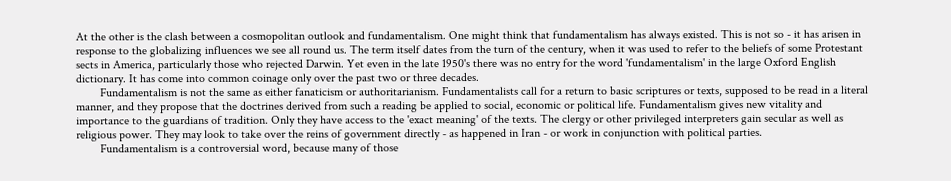At the other is the clash between a cosmopolitan outlook and fundamentalism. One might think that fundamentalism has always existed. This is not so - it has arisen in response to the globalizing influences we see all round us. The term itself dates from the turn of the century, when it was used to refer to the beliefs of some Protestant sects in America, particularly those who rejected Darwin. Yet even in the late 1950's there was no entry for the word 'fundamentalism' in the large Oxford English dictionary. It has come into common coinage only over the past two or three decades.
        Fundamentalism is not the same as either fanaticism or authoritarianism. Fundamentalists call for a return to basic scriptures or texts, supposed to be read in a literal manner, and they propose that the doctrines derived from such a reading be applied to social, economic or political life. Fundamentalism gives new vitality and importance to the guardians of tradition. Only they have access to the 'exact meaning' of the texts. The clergy or other privileged interpreters gain secular as well as religious power. They may look to take over the reins of government directly - as happened in Iran - or work in conjunction with political parties.
        Fundamentalism is a controversial word, because many of those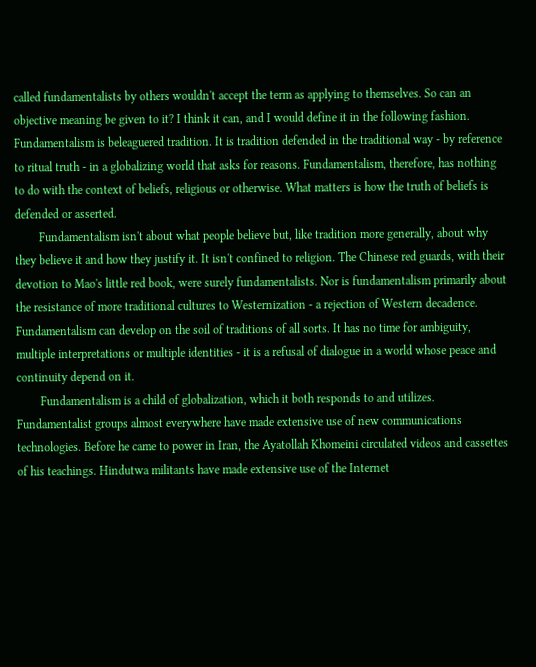called fundamentalists by others wouldn't accept the term as applying to themselves. So can an objective meaning be given to it? I think it can, and I would define it in the following fashion. Fundamentalism is beleaguered tradition. It is tradition defended in the traditional way - by reference to ritual truth - in a globalizing world that asks for reasons. Fundamentalism, therefore, has nothing to do with the context of beliefs, religious or otherwise. What matters is how the truth of beliefs is defended or asserted.
        Fundamentalism isn't about what people believe but, like tradition more generally, about why they believe it and how they justify it. It isn't confined to religion. The Chinese red guards, with their devotion to Mao's little red book, were surely fundamentalists. Nor is fundamentalism primarily about the resistance of more traditional cultures to Westernization - a rejection of Western decadence. Fundamentalism can develop on the soil of traditions of all sorts. It has no time for ambiguity, multiple interpretations or multiple identities - it is a refusal of dialogue in a world whose peace and continuity depend on it.
        Fundamentalism is a child of globalization, which it both responds to and utilizes. Fundamentalist groups almost everywhere have made extensive use of new communications technologies. Before he came to power in Iran, the Ayatollah Khomeini circulated videos and cassettes of his teachings. Hindutwa militants have made extensive use of the Internet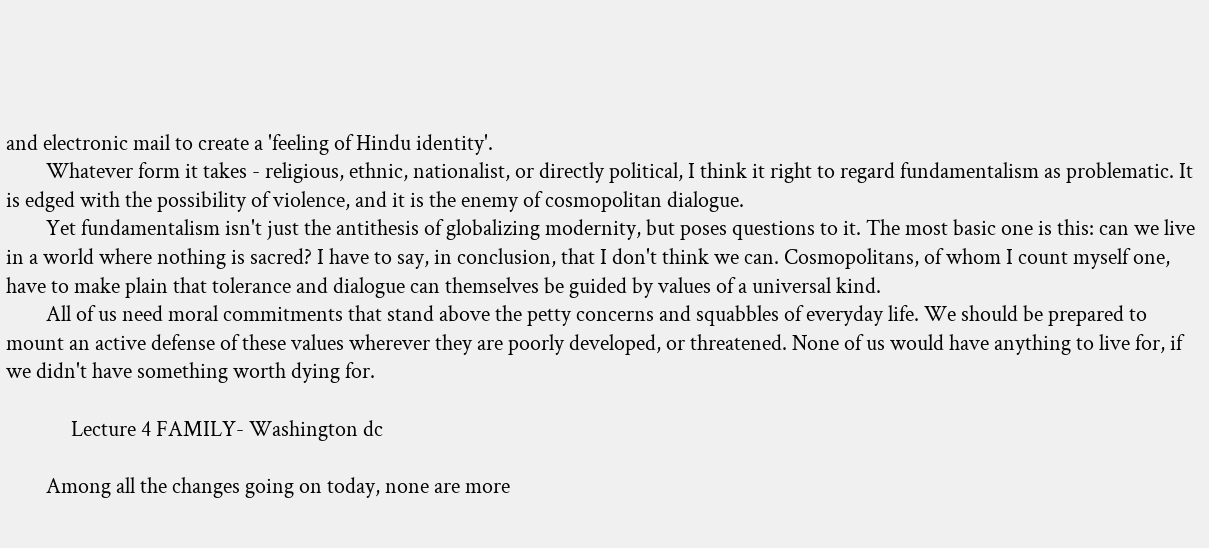and electronic mail to create a 'feeling of Hindu identity'.
        Whatever form it takes - religious, ethnic, nationalist, or directly political, I think it right to regard fundamentalism as problematic. It is edged with the possibility of violence, and it is the enemy of cosmopolitan dialogue.
        Yet fundamentalism isn't just the antithesis of globalizing modernity, but poses questions to it. The most basic one is this: can we live in a world where nothing is sacred? I have to say, in conclusion, that I don't think we can. Cosmopolitans, of whom I count myself one, have to make plain that tolerance and dialogue can themselves be guided by values of a universal kind.
        All of us need moral commitments that stand above the petty concerns and squabbles of everyday life. We should be prepared to mount an active defense of these values wherever they are poorly developed, or threatened. None of us would have anything to live for, if we didn't have something worth dying for.

             Lecture 4 FAMILY- Washington dc

        Among all the changes going on today, none are more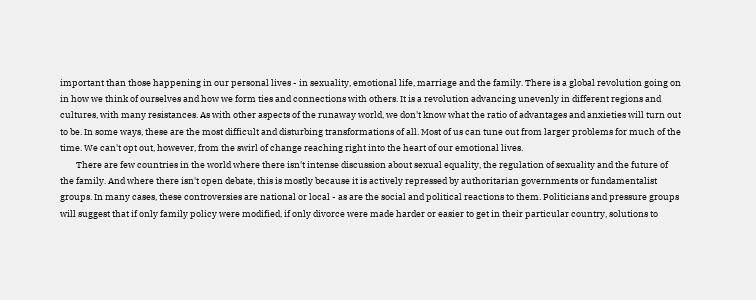important than those happening in our personal lives - in sexuality, emotional life, marriage and the family. There is a global revolution going on in how we think of ourselves and how we form ties and connections with others. It is a revolution advancing unevenly in different regions and cultures, with many resistances. As with other aspects of the runaway world, we don't know what the ratio of advantages and anxieties will turn out to be. In some ways, these are the most difficult and disturbing transformations of all. Most of us can tune out from larger problems for much of the time. We can't opt out, however, from the swirl of change reaching right into the heart of our emotional lives.
        There are few countries in the world where there isn't intense discussion about sexual equality, the regulation of sexuality and the future of the family. And where there isn't open debate, this is mostly because it is actively repressed by authoritarian governments or fundamentalist groups. In many cases, these controversies are national or local - as are the social and political reactions to them. Politicians and pressure groups will suggest that if only family policy were modified, if only divorce were made harder or easier to get in their particular country, solutions to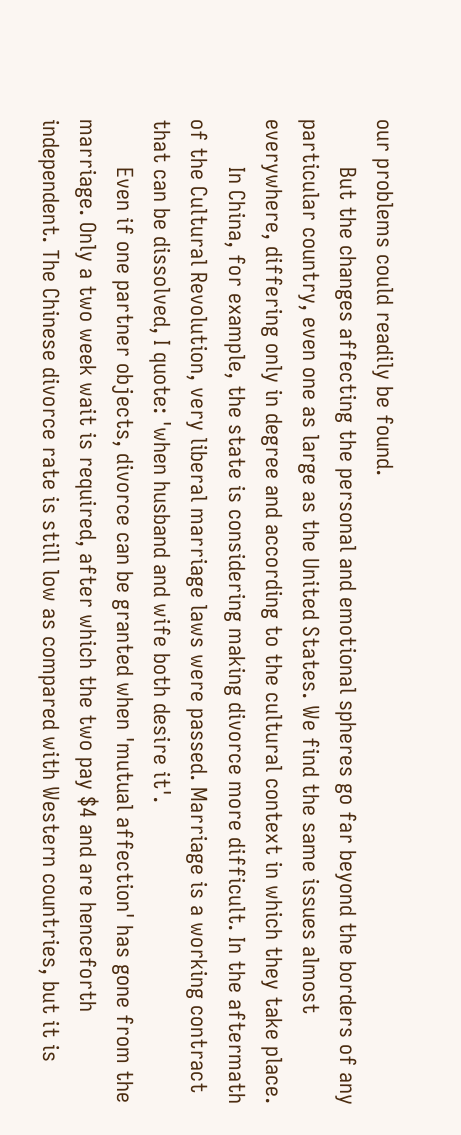our problems could readily be found.
        But the changes affecting the personal and emotional spheres go far beyond the borders of any particular country, even one as large as the United States. We find the same issues almost everywhere, differing only in degree and according to the cultural context in which they take place.
        In China, for example, the state is considering making divorce more difficult. In the aftermath of the Cultural Revolution, very liberal marriage laws were passed. Marriage is a working contract that can be dissolved, I quote: 'when husband and wife both desire it'.
        Even if one partner objects, divorce can be granted when 'mutual affection' has gone from the marriage. Only a two week wait is required, after which the two pay $4 and are henceforth independent. The Chinese divorce rate is still low as compared with Western countries, but it is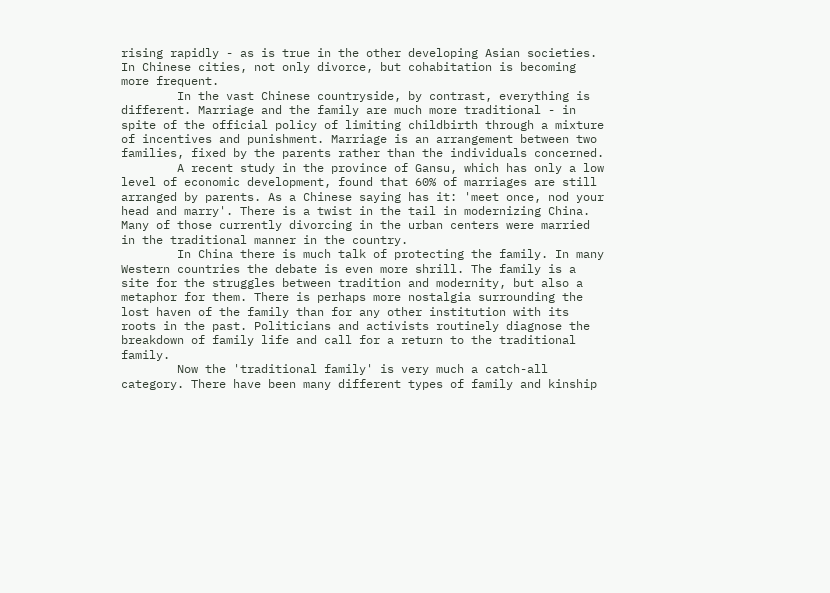rising rapidly - as is true in the other developing Asian societies. In Chinese cities, not only divorce, but cohabitation is becoming more frequent.
        In the vast Chinese countryside, by contrast, everything is different. Marriage and the family are much more traditional - in spite of the official policy of limiting childbirth through a mixture of incentives and punishment. Marriage is an arrangement between two families, fixed by the parents rather than the individuals concerned.
        A recent study in the province of Gansu, which has only a low level of economic development, found that 60% of marriages are still arranged by parents. As a Chinese saying has it: 'meet once, nod your head and marry'. There is a twist in the tail in modernizing China. Many of those currently divorcing in the urban centers were married in the traditional manner in the country.
        In China there is much talk of protecting the family. In many Western countries the debate is even more shrill. The family is a site for the struggles between tradition and modernity, but also a metaphor for them. There is perhaps more nostalgia surrounding the lost haven of the family than for any other institution with its roots in the past. Politicians and activists routinely diagnose the breakdown of family life and call for a return to the traditional family.
        Now the 'traditional family' is very much a catch-all category. There have been many different types of family and kinship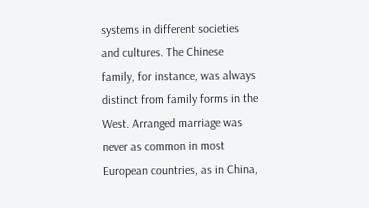systems in different societies and cultures. The Chinese family, for instance, was always distinct from family forms in the West. Arranged marriage was never as common in most European countries, as in China,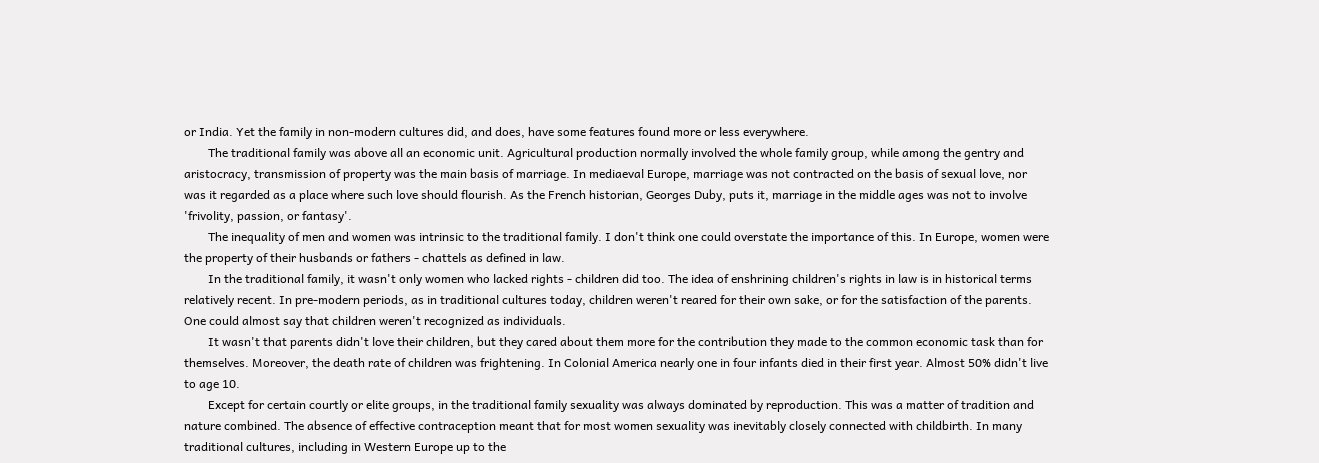or India. Yet the family in non-modern cultures did, and does, have some features found more or less everywhere.
        The traditional family was above all an economic unit. Agricultural production normally involved the whole family group, while among the gentry and aristocracy, transmission of property was the main basis of marriage. In mediaeval Europe, marriage was not contracted on the basis of sexual love, nor was it regarded as a place where such love should flourish. As the French historian, Georges Duby, puts it, marriage in the middle ages was not to involve 'frivolity, passion, or fantasy'.
        The inequality of men and women was intrinsic to the traditional family. I don't think one could overstate the importance of this. In Europe, women were the property of their husbands or fathers - chattels as defined in law.
        In the traditional family, it wasn't only women who lacked rights - children did too. The idea of enshrining children's rights in law is in historical terms relatively recent. In pre-modern periods, as in traditional cultures today, children weren't reared for their own sake, or for the satisfaction of the parents. One could almost say that children weren't recognized as individuals.
        It wasn't that parents didn't love their children, but they cared about them more for the contribution they made to the common economic task than for themselves. Moreover, the death rate of children was frightening. In Colonial America nearly one in four infants died in their first year. Almost 50% didn't live to age 10.
        Except for certain courtly or elite groups, in the traditional family sexuality was always dominated by reproduction. This was a matter of tradition and nature combined. The absence of effective contraception meant that for most women sexuality was inevitably closely connected with childbirth. In many traditional cultures, including in Western Europe up to the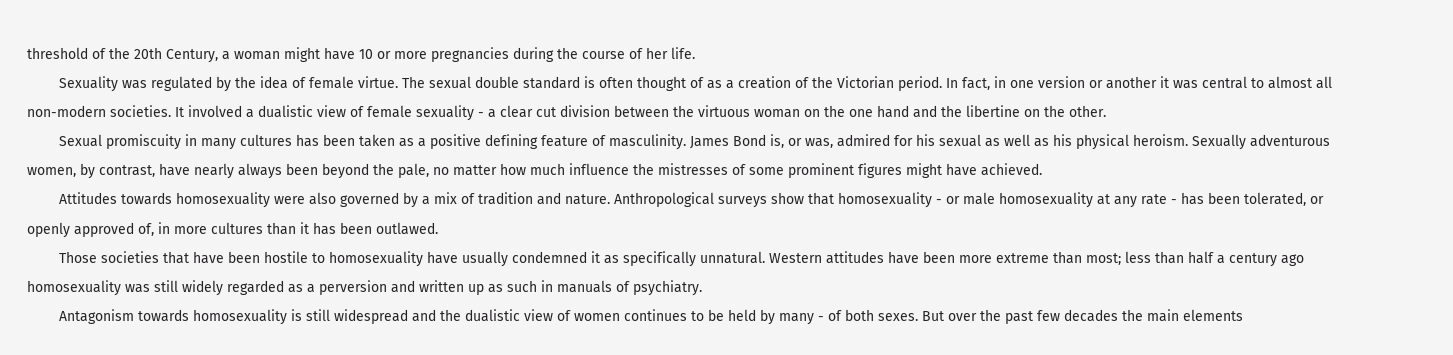threshold of the 20th Century, a woman might have 10 or more pregnancies during the course of her life.
        Sexuality was regulated by the idea of female virtue. The sexual double standard is often thought of as a creation of the Victorian period. In fact, in one version or another it was central to almost all non-modern societies. It involved a dualistic view of female sexuality - a clear cut division between the virtuous woman on the one hand and the libertine on the other.
        Sexual promiscuity in many cultures has been taken as a positive defining feature of masculinity. James Bond is, or was, admired for his sexual as well as his physical heroism. Sexually adventurous women, by contrast, have nearly always been beyond the pale, no matter how much influence the mistresses of some prominent figures might have achieved.
        Attitudes towards homosexuality were also governed by a mix of tradition and nature. Anthropological surveys show that homosexuality - or male homosexuality at any rate - has been tolerated, or openly approved of, in more cultures than it has been outlawed.
        Those societies that have been hostile to homosexuality have usually condemned it as specifically unnatural. Western attitudes have been more extreme than most; less than half a century ago homosexuality was still widely regarded as a perversion and written up as such in manuals of psychiatry.
        Antagonism towards homosexuality is still widespread and the dualistic view of women continues to be held by many - of both sexes. But over the past few decades the main elements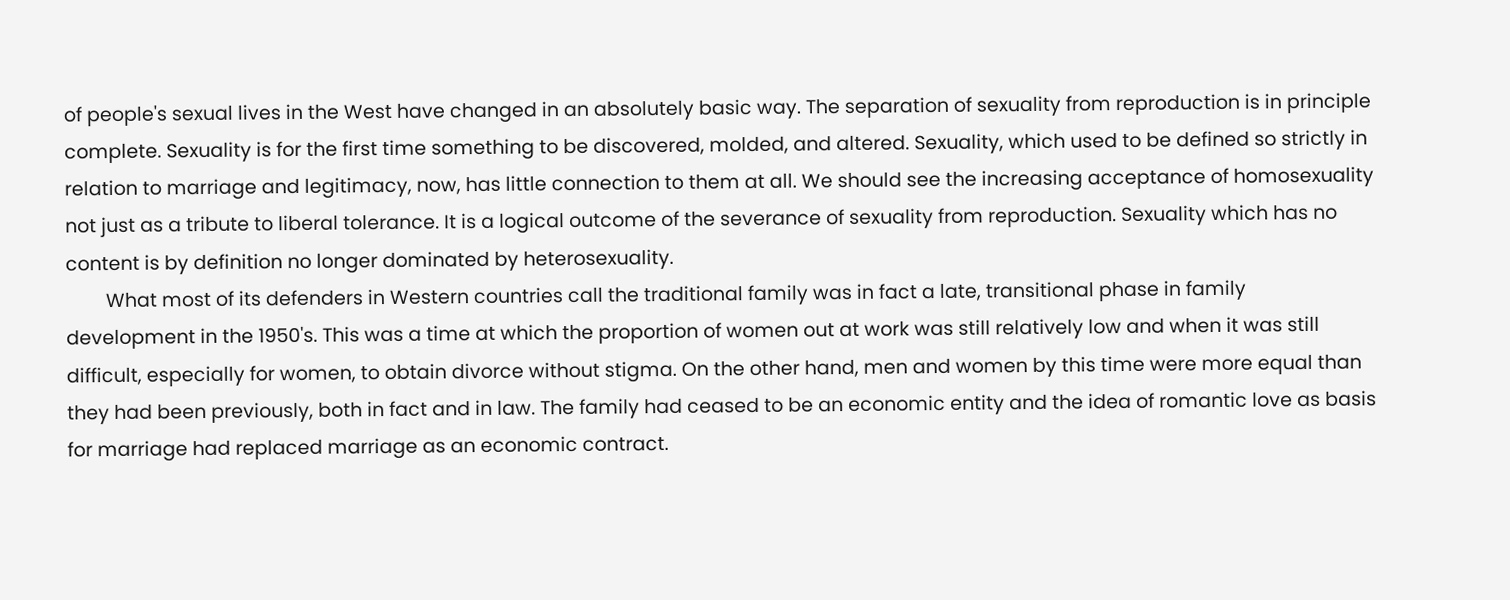of people's sexual lives in the West have changed in an absolutely basic way. The separation of sexuality from reproduction is in principle complete. Sexuality is for the first time something to be discovered, molded, and altered. Sexuality, which used to be defined so strictly in relation to marriage and legitimacy, now, has little connection to them at all. We should see the increasing acceptance of homosexuality not just as a tribute to liberal tolerance. It is a logical outcome of the severance of sexuality from reproduction. Sexuality which has no content is by definition no longer dominated by heterosexuality.
        What most of its defenders in Western countries call the traditional family was in fact a late, transitional phase in family development in the 1950's. This was a time at which the proportion of women out at work was still relatively low and when it was still difficult, especially for women, to obtain divorce without stigma. On the other hand, men and women by this time were more equal than they had been previously, both in fact and in law. The family had ceased to be an economic entity and the idea of romantic love as basis for marriage had replaced marriage as an economic contract.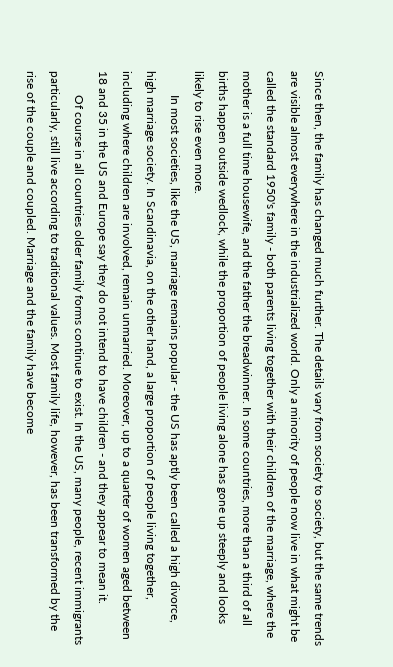Since then, the family has changed much further. The details vary from society to society, but the same trends are visible almost everywhere in the industrialized world. Only a minority of people now live in what might be called the standard 1950's family - both parents living together with their children of the marriage, where the mother is a full time housewife, and the father the breadwinner. In some countries, more than a third of all births happen outside wedlock, while the proportion of people living alone has gone up steeply and looks likely to rise even more.
        In most societies, like the US, marriage remains popular - the US has aptly been called a high divorce, high marriage society. In Scandinavia, on the other hand, a large proportion of people living together, including where children are involved, remain unmarried. Moreover, up to a quarter of women aged between 18 and 35 in the US and Europe say they do not intend to have children - and they appear to mean it.
        Of course in all countries older family forms continue to exist. In the US, many people, recent immigrants particularly, still live according to traditional values. Most family life, however, has been transformed by the rise of the couple and coupled. Marriage and the family have become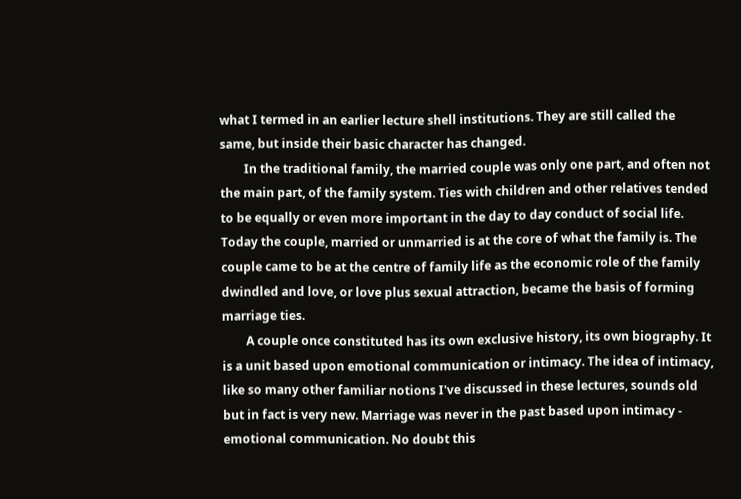what I termed in an earlier lecture shell institutions. They are still called the same, but inside their basic character has changed.
        In the traditional family, the married couple was only one part, and often not the main part, of the family system. Ties with children and other relatives tended to be equally or even more important in the day to day conduct of social life. Today the couple, married or unmarried is at the core of what the family is. The couple came to be at the centre of family life as the economic role of the family dwindled and love, or love plus sexual attraction, became the basis of forming marriage ties.
        A couple once constituted has its own exclusive history, its own biography. It is a unit based upon emotional communication or intimacy. The idea of intimacy, like so many other familiar notions I've discussed in these lectures, sounds old but in fact is very new. Marriage was never in the past based upon intimacy - emotional communication. No doubt this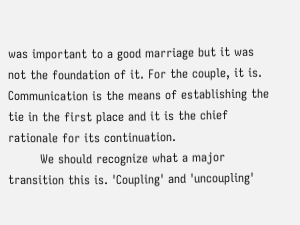was important to a good marriage but it was not the foundation of it. For the couple, it is. Communication is the means of establishing the tie in the first place and it is the chief rationale for its continuation.
        We should recognize what a major transition this is. 'Coupling' and 'uncoupling'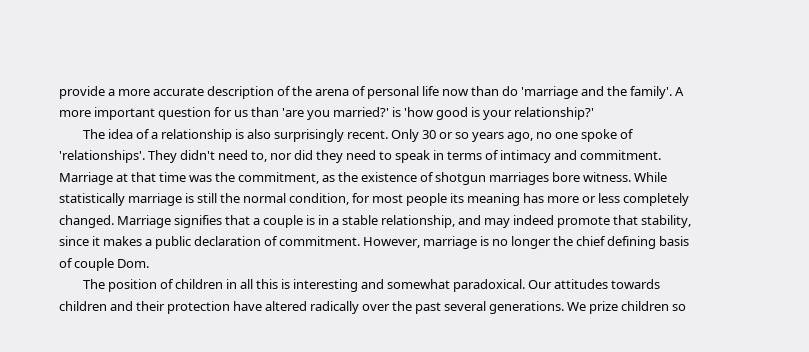provide a more accurate description of the arena of personal life now than do 'marriage and the family'. A more important question for us than 'are you married?' is 'how good is your relationship?'
        The idea of a relationship is also surprisingly recent. Only 30 or so years ago, no one spoke of 'relationships'. They didn't need to, nor did they need to speak in terms of intimacy and commitment. Marriage at that time was the commitment, as the existence of shotgun marriages bore witness. While statistically marriage is still the normal condition, for most people its meaning has more or less completely changed. Marriage signifies that a couple is in a stable relationship, and may indeed promote that stability, since it makes a public declaration of commitment. However, marriage is no longer the chief defining basis of couple Dom.
        The position of children in all this is interesting and somewhat paradoxical. Our attitudes towards children and their protection have altered radically over the past several generations. We prize children so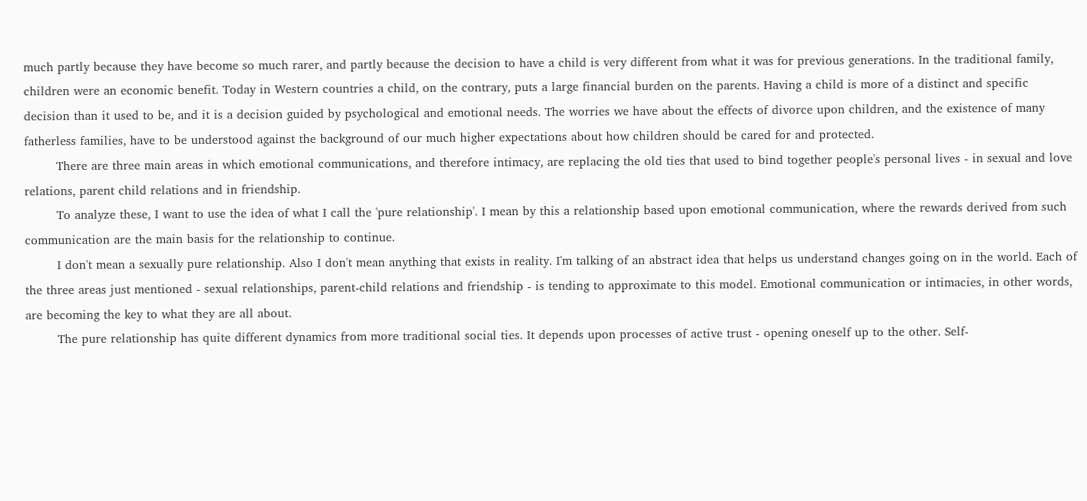much partly because they have become so much rarer, and partly because the decision to have a child is very different from what it was for previous generations. In the traditional family, children were an economic benefit. Today in Western countries a child, on the contrary, puts a large financial burden on the parents. Having a child is more of a distinct and specific decision than it used to be, and it is a decision guided by psychological and emotional needs. The worries we have about the effects of divorce upon children, and the existence of many fatherless families, have to be understood against the background of our much higher expectations about how children should be cared for and protected.
        There are three main areas in which emotional communications, and therefore intimacy, are replacing the old ties that used to bind together people's personal lives - in sexual and love relations, parent child relations and in friendship.
        To analyze these, I want to use the idea of what I call the 'pure relationship'. I mean by this a relationship based upon emotional communication, where the rewards derived from such communication are the main basis for the relationship to continue.
        I don't mean a sexually pure relationship. Also I don't mean anything that exists in reality. I'm talking of an abstract idea that helps us understand changes going on in the world. Each of the three areas just mentioned - sexual relationships, parent-child relations and friendship - is tending to approximate to this model. Emotional communication or intimacies, in other words, are becoming the key to what they are all about.
        The pure relationship has quite different dynamics from more traditional social ties. It depends upon processes of active trust - opening oneself up to the other. Self-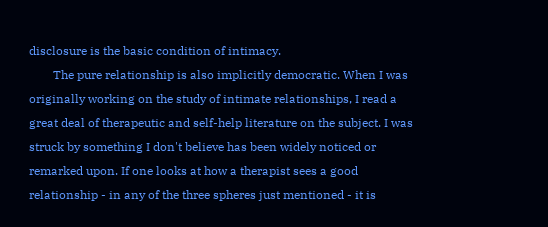disclosure is the basic condition of intimacy.
        The pure relationship is also implicitly democratic. When I was originally working on the study of intimate relationships, I read a great deal of therapeutic and self-help literature on the subject. I was struck by something I don't believe has been widely noticed or remarked upon. If one looks at how a therapist sees a good relationship - in any of the three spheres just mentioned - it is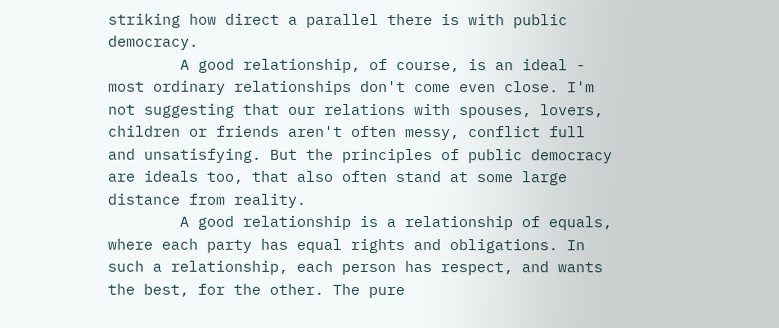striking how direct a parallel there is with public democracy.
        A good relationship, of course, is an ideal - most ordinary relationships don't come even close. I'm not suggesting that our relations with spouses, lovers, children or friends aren't often messy, conflict full and unsatisfying. But the principles of public democracy are ideals too, that also often stand at some large distance from reality.
        A good relationship is a relationship of equals, where each party has equal rights and obligations. In such a relationship, each person has respect, and wants the best, for the other. The pure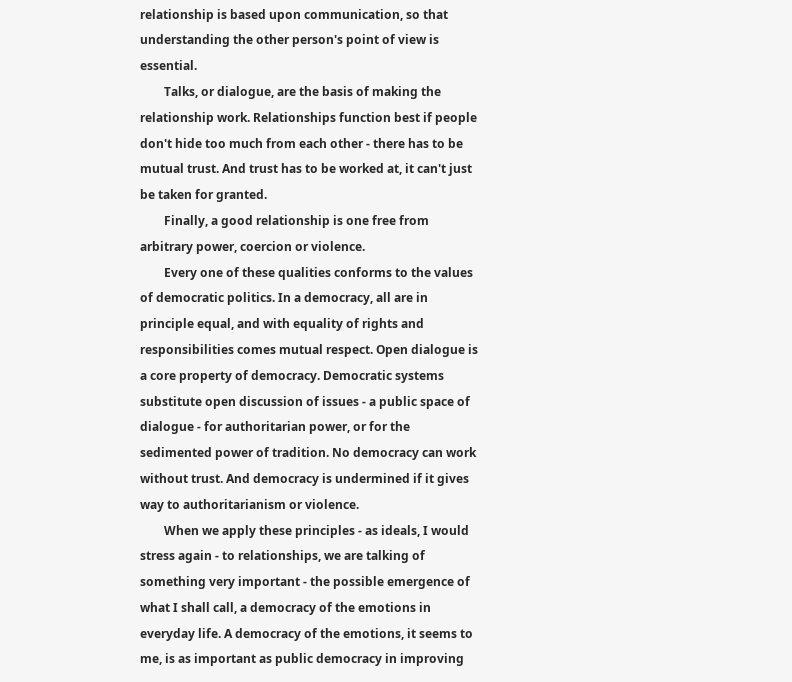relationship is based upon communication, so that understanding the other person's point of view is essential.
        Talks, or dialogue, are the basis of making the relationship work. Relationships function best if people don't hide too much from each other - there has to be mutual trust. And trust has to be worked at, it can't just be taken for granted.
        Finally, a good relationship is one free from arbitrary power, coercion or violence.
        Every one of these qualities conforms to the values of democratic politics. In a democracy, all are in principle equal, and with equality of rights and responsibilities comes mutual respect. Open dialogue is a core property of democracy. Democratic systems substitute open discussion of issues - a public space of dialogue - for authoritarian power, or for the sedimented power of tradition. No democracy can work without trust. And democracy is undermined if it gives way to authoritarianism or violence.
        When we apply these principles - as ideals, I would stress again - to relationships, we are talking of something very important - the possible emergence of what I shall call, a democracy of the emotions in everyday life. A democracy of the emotions, it seems to me, is as important as public democracy in improving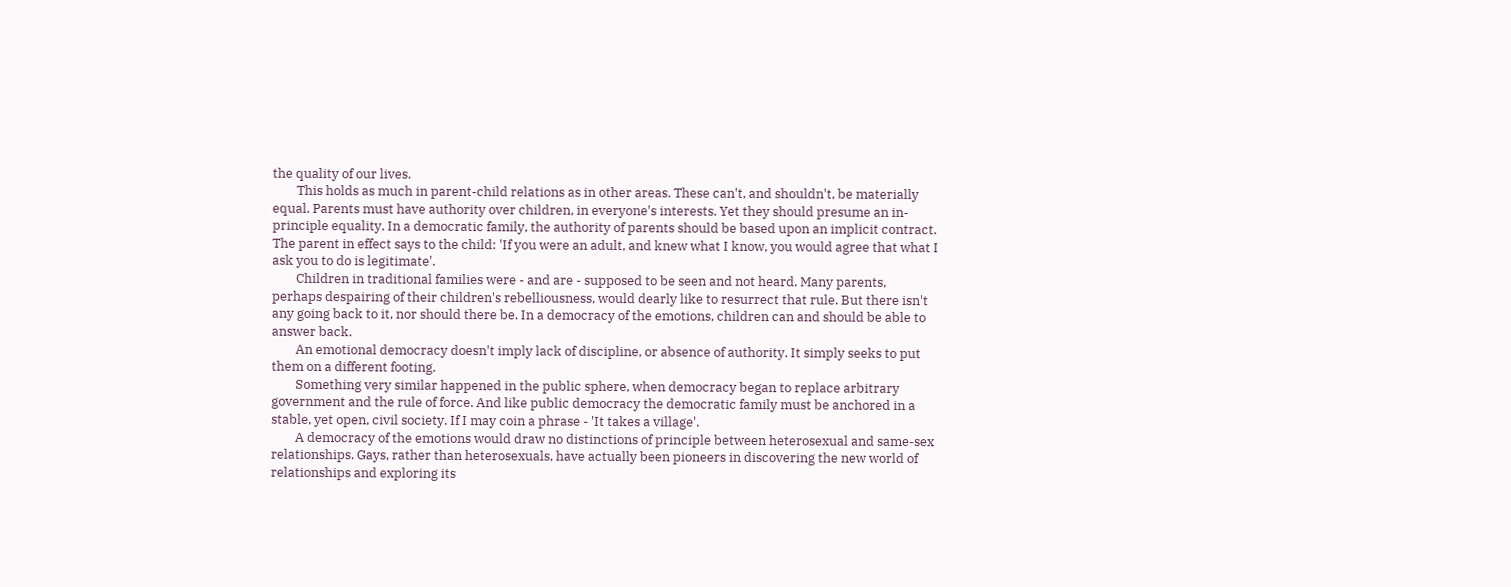the quality of our lives.
        This holds as much in parent-child relations as in other areas. These can't, and shouldn't, be materially equal. Parents must have authority over children, in everyone's interests. Yet they should presume an in-principle equality. In a democratic family, the authority of parents should be based upon an implicit contract. The parent in effect says to the child: 'If you were an adult, and knew what I know, you would agree that what I ask you to do is legitimate'.
        Children in traditional families were - and are - supposed to be seen and not heard. Many parents, perhaps despairing of their children's rebelliousness, would dearly like to resurrect that rule. But there isn't any going back to it, nor should there be. In a democracy of the emotions, children can and should be able to answer back.
        An emotional democracy doesn't imply lack of discipline, or absence of authority. It simply seeks to put them on a different footing.
        Something very similar happened in the public sphere, when democracy began to replace arbitrary government and the rule of force. And like public democracy the democratic family must be anchored in a stable, yet open, civil society. If I may coin a phrase - 'It takes a village'.
        A democracy of the emotions would draw no distinctions of principle between heterosexual and same-sex relationships. Gays, rather than heterosexuals, have actually been pioneers in discovering the new world of relationships and exploring its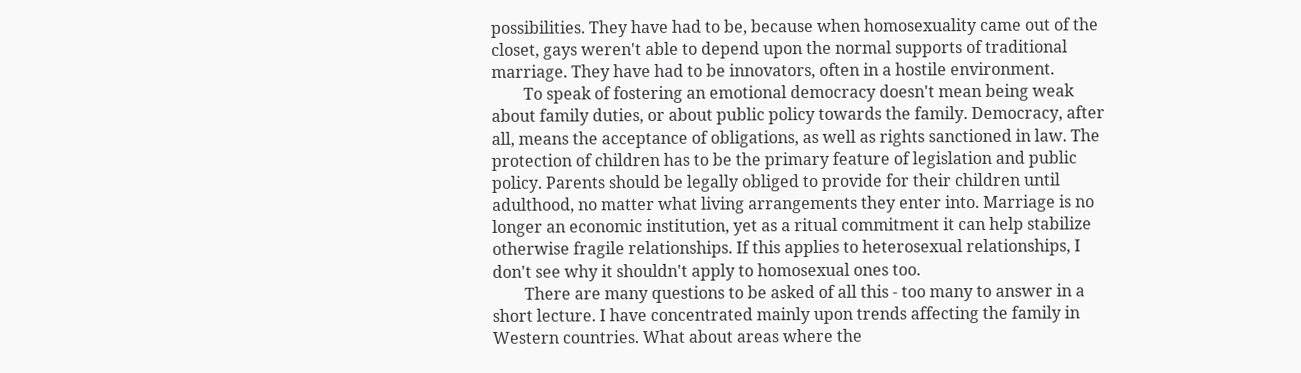possibilities. They have had to be, because when homosexuality came out of the closet, gays weren't able to depend upon the normal supports of traditional marriage. They have had to be innovators, often in a hostile environment.
        To speak of fostering an emotional democracy doesn't mean being weak about family duties, or about public policy towards the family. Democracy, after all, means the acceptance of obligations, as well as rights sanctioned in law. The protection of children has to be the primary feature of legislation and public policy. Parents should be legally obliged to provide for their children until adulthood, no matter what living arrangements they enter into. Marriage is no longer an economic institution, yet as a ritual commitment it can help stabilize otherwise fragile relationships. If this applies to heterosexual relationships, I don't see why it shouldn't apply to homosexual ones too.
        There are many questions to be asked of all this - too many to answer in a short lecture. I have concentrated mainly upon trends affecting the family in Western countries. What about areas where the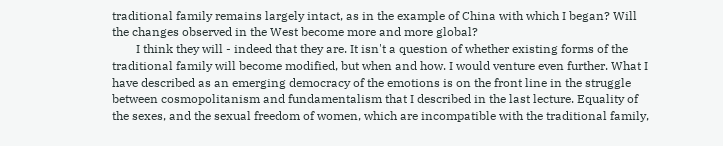traditional family remains largely intact, as in the example of China with which I began? Will the changes observed in the West become more and more global?
        I think they will - indeed that they are. It isn't a question of whether existing forms of the traditional family will become modified, but when and how. I would venture even further. What I have described as an emerging democracy of the emotions is on the front line in the struggle between cosmopolitanism and fundamentalism that I described in the last lecture. Equality of the sexes, and the sexual freedom of women, which are incompatible with the traditional family,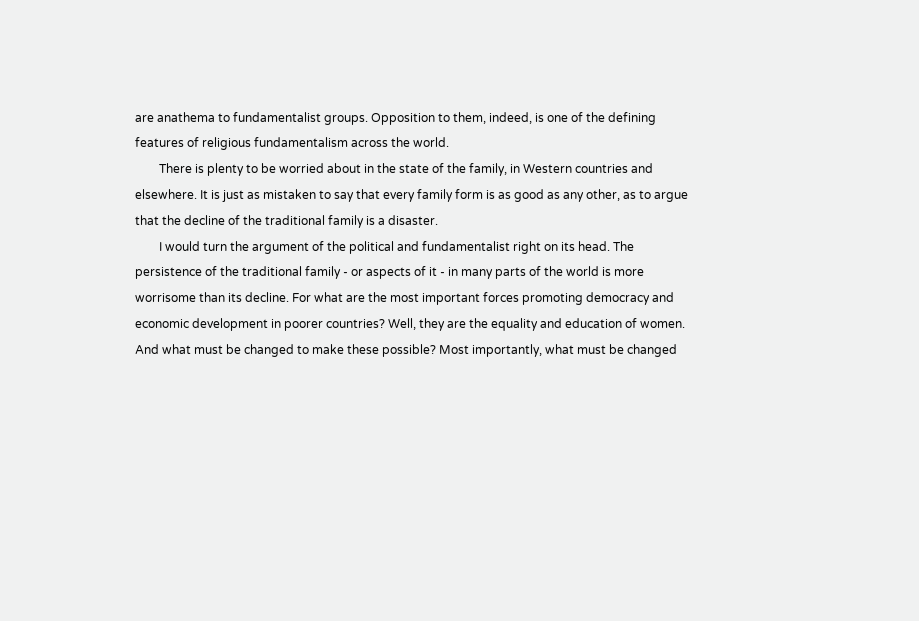are anathema to fundamentalist groups. Opposition to them, indeed, is one of the defining features of religious fundamentalism across the world.
        There is plenty to be worried about in the state of the family, in Western countries and elsewhere. It is just as mistaken to say that every family form is as good as any other, as to argue that the decline of the traditional family is a disaster.
        I would turn the argument of the political and fundamentalist right on its head. The persistence of the traditional family - or aspects of it - in many parts of the world is more worrisome than its decline. For what are the most important forces promoting democracy and economic development in poorer countries? Well, they are the equality and education of women. And what must be changed to make these possible? Most importantly, what must be changed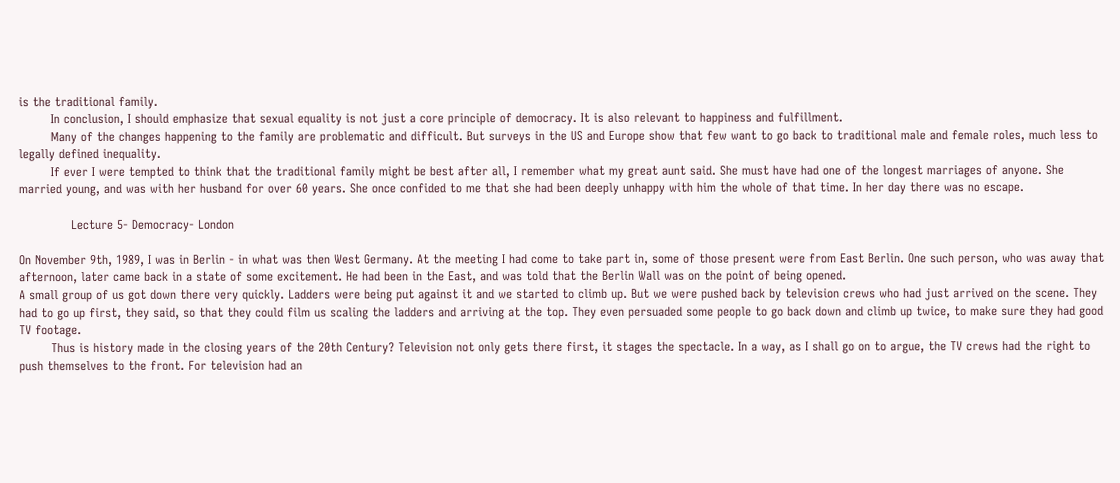is the traditional family.
        In conclusion, I should emphasize that sexual equality is not just a core principle of democracy. It is also relevant to happiness and fulfillment.
        Many of the changes happening to the family are problematic and difficult. But surveys in the US and Europe show that few want to go back to traditional male and female roles, much less to legally defined inequality.
        If ever I were tempted to think that the traditional family might be best after all, I remember what my great aunt said. She must have had one of the longest marriages of anyone. She married young, and was with her husband for over 60 years. She once confided to me that she had been deeply unhappy with him the whole of that time. In her day there was no escape.

             Lecture 5- Democracy- London

On November 9th, 1989, I was in Berlin - in what was then West Germany. At the meeting I had come to take part in, some of those present were from East Berlin. One such person, who was away that afternoon, later came back in a state of some excitement. He had been in the East, and was told that the Berlin Wall was on the point of being opened.
A small group of us got down there very quickly. Ladders were being put against it and we started to climb up. But we were pushed back by television crews who had just arrived on the scene. They had to go up first, they said, so that they could film us scaling the ladders and arriving at the top. They even persuaded some people to go back down and climb up twice, to make sure they had good TV footage.
        Thus is history made in the closing years of the 20th Century? Television not only gets there first, it stages the spectacle. In a way, as I shall go on to argue, the TV crews had the right to push themselves to the front. For television had an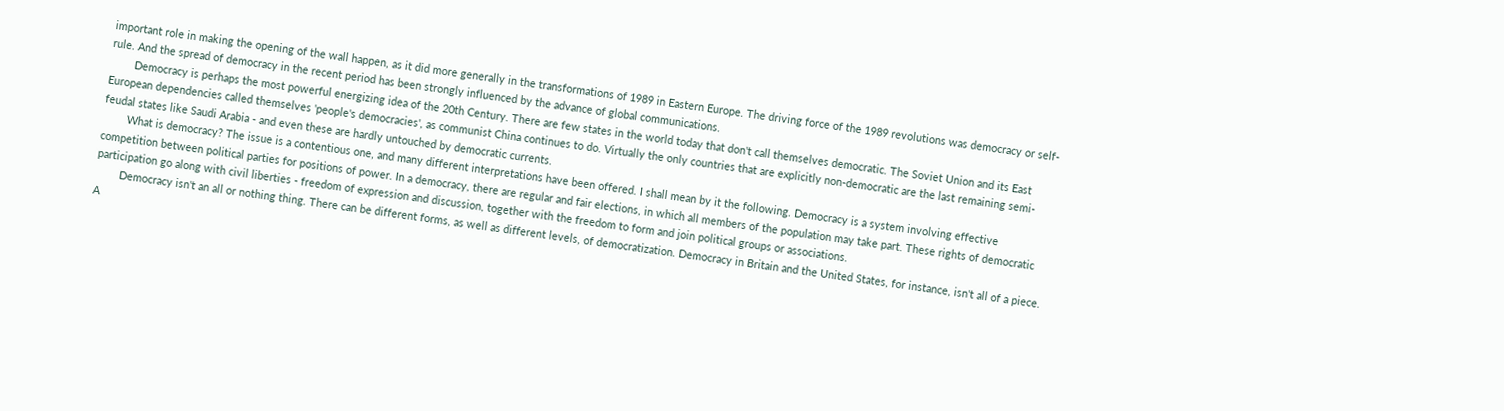important role in making the opening of the wall happen, as it did more generally in the transformations of 1989 in Eastern Europe. The driving force of the 1989 revolutions was democracy or self-rule. And the spread of democracy in the recent period has been strongly influenced by the advance of global communications.
        Democracy is perhaps the most powerful energizing idea of the 20th Century. There are few states in the world today that don't call themselves democratic. The Soviet Union and its East European dependencies called themselves 'people's democracies', as communist China continues to do. Virtually the only countries that are explicitly non-democratic are the last remaining semi-feudal states like Saudi Arabia - and even these are hardly untouched by democratic currents.
        What is democracy? The issue is a contentious one, and many different interpretations have been offered. I shall mean by it the following. Democracy is a system involving effective competition between political parties for positions of power. In a democracy, there are regular and fair elections, in which all members of the population may take part. These rights of democratic participation go along with civil liberties - freedom of expression and discussion, together with the freedom to form and join political groups or associations.
        Democracy isn't an all or nothing thing. There can be different forms, as well as different levels, of democratization. Democracy in Britain and the United States, for instance, isn't all of a piece. A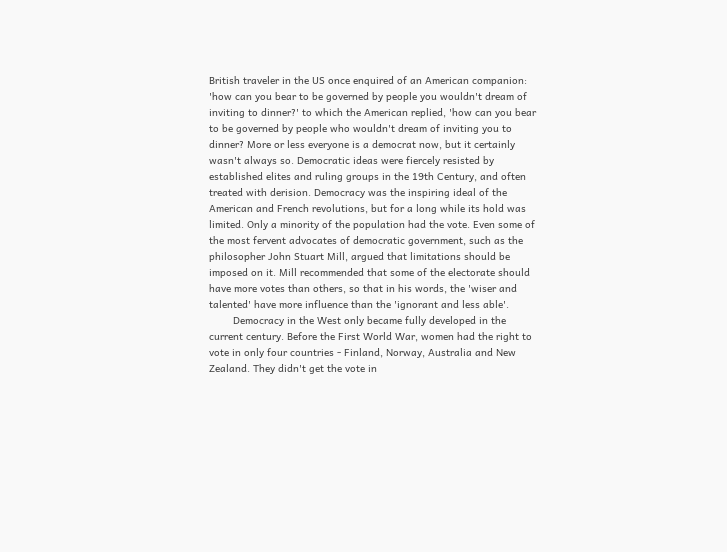British traveler in the US once enquired of an American companion: 'how can you bear to be governed by people you wouldn't dream of inviting to dinner?' to which the American replied, 'how can you bear to be governed by people who wouldn't dream of inviting you to dinner? More or less everyone is a democrat now, but it certainly wasn't always so. Democratic ideas were fiercely resisted by established elites and ruling groups in the 19th Century, and often treated with derision. Democracy was the inspiring ideal of the American and French revolutions, but for a long while its hold was limited. Only a minority of the population had the vote. Even some of the most fervent advocates of democratic government, such as the philosopher John Stuart Mill, argued that limitations should be imposed on it. Mill recommended that some of the electorate should have more votes than others, so that in his words, the 'wiser and talented' have more influence than the 'ignorant and less able'.
        Democracy in the West only became fully developed in the current century. Before the First World War, women had the right to vote in only four countries - Finland, Norway, Australia and New Zealand. They didn't get the vote in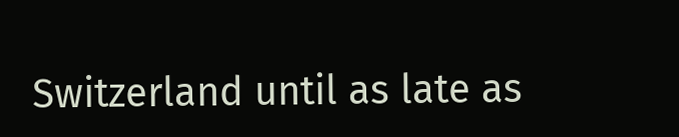Switzerland until as late as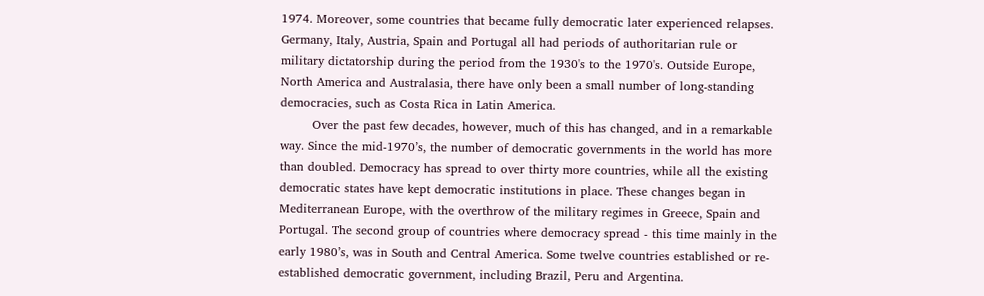1974. Moreover, some countries that became fully democratic later experienced relapses. Germany, Italy, Austria, Spain and Portugal all had periods of authoritarian rule or military dictatorship during the period from the 1930's to the 1970's. Outside Europe, North America and Australasia, there have only been a small number of long-standing democracies, such as Costa Rica in Latin America.
        Over the past few decades, however, much of this has changed, and in a remarkable way. Since the mid-1970’s, the number of democratic governments in the world has more than doubled. Democracy has spread to over thirty more countries, while all the existing democratic states have kept democratic institutions in place. These changes began in Mediterranean Europe, with the overthrow of the military regimes in Greece, Spain and Portugal. The second group of countries where democracy spread - this time mainly in the early 1980’s, was in South and Central America. Some twelve countries established or re-established democratic government, including Brazil, Peru and Argentina.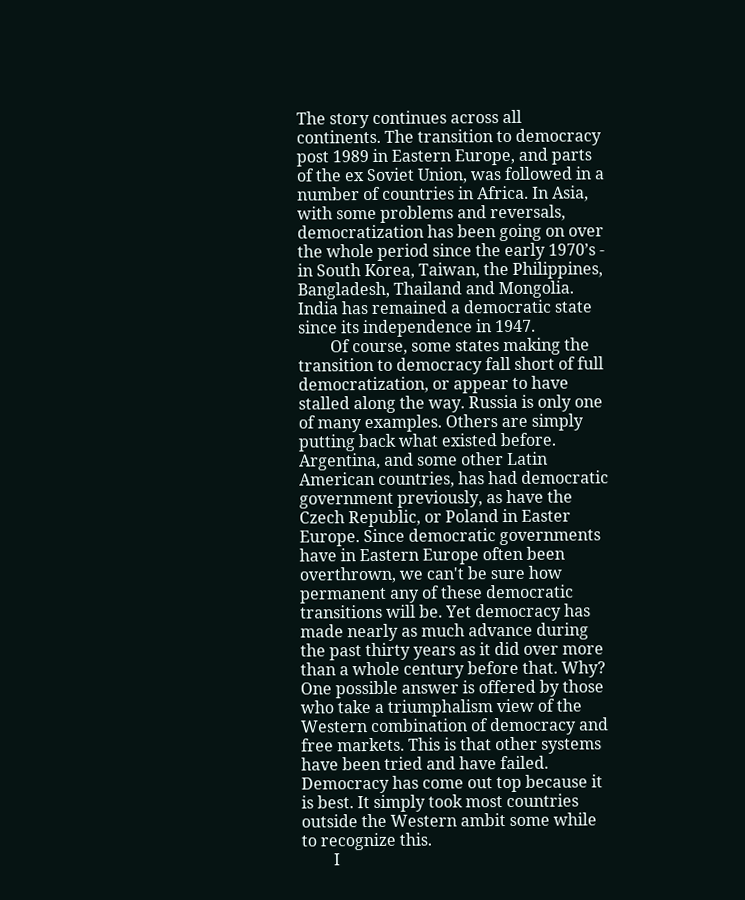The story continues across all continents. The transition to democracy post 1989 in Eastern Europe, and parts of the ex Soviet Union, was followed in a number of countries in Africa. In Asia, with some problems and reversals, democratization has been going on over the whole period since the early 1970’s - in South Korea, Taiwan, the Philippines, Bangladesh, Thailand and Mongolia. India has remained a democratic state since its independence in 1947.
        Of course, some states making the transition to democracy fall short of full democratization, or appear to have stalled along the way. Russia is only one of many examples. Others are simply putting back what existed before. Argentina, and some other Latin American countries, has had democratic government previously, as have the Czech Republic, or Poland in Easter Europe. Since democratic governments have in Eastern Europe often been overthrown, we can't be sure how permanent any of these democratic transitions will be. Yet democracy has made nearly as much advance during the past thirty years as it did over more than a whole century before that. Why? One possible answer is offered by those who take a triumphalism view of the Western combination of democracy and free markets. This is that other systems have been tried and have failed. Democracy has come out top because it is best. It simply took most countries outside the Western ambit some while to recognize this.
        I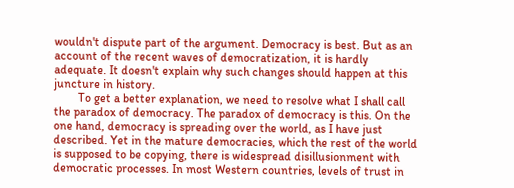wouldn't dispute part of the argument. Democracy is best. But as an account of the recent waves of democratization, it is hardly adequate. It doesn't explain why such changes should happen at this juncture in history.
        To get a better explanation, we need to resolve what I shall call the paradox of democracy. The paradox of democracy is this. On the one hand, democracy is spreading over the world, as I have just described. Yet in the mature democracies, which the rest of the world is supposed to be copying, there is widespread disillusionment with democratic processes. In most Western countries, levels of trust in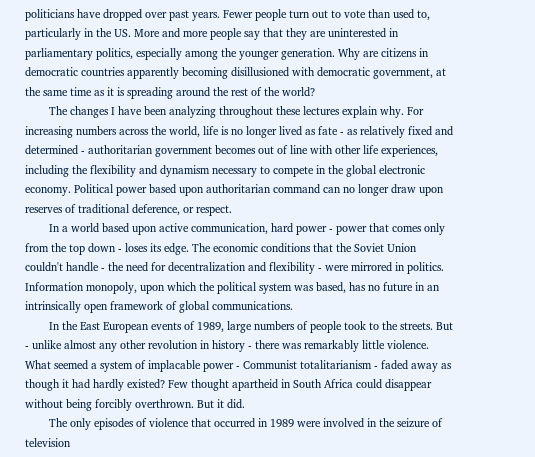politicians have dropped over past years. Fewer people turn out to vote than used to, particularly in the US. More and more people say that they are uninterested in parliamentary politics, especially among the younger generation. Why are citizens in democratic countries apparently becoming disillusioned with democratic government, at the same time as it is spreading around the rest of the world?
        The changes I have been analyzing throughout these lectures explain why. For increasing numbers across the world, life is no longer lived as fate - as relatively fixed and determined - authoritarian government becomes out of line with other life experiences, including the flexibility and dynamism necessary to compete in the global electronic economy. Political power based upon authoritarian command can no longer draw upon reserves of traditional deference, or respect.
        In a world based upon active communication, hard power - power that comes only from the top down - loses its edge. The economic conditions that the Soviet Union couldn't handle - the need for decentralization and flexibility - were mirrored in politics. Information monopoly, upon which the political system was based, has no future in an intrinsically open framework of global communications.
        In the East European events of 1989, large numbers of people took to the streets. But - unlike almost any other revolution in history - there was remarkably little violence. What seemed a system of implacable power - Communist totalitarianism - faded away as though it had hardly existed? Few thought apartheid in South Africa could disappear without being forcibly overthrown. But it did.
        The only episodes of violence that occurred in 1989 were involved in the seizure of television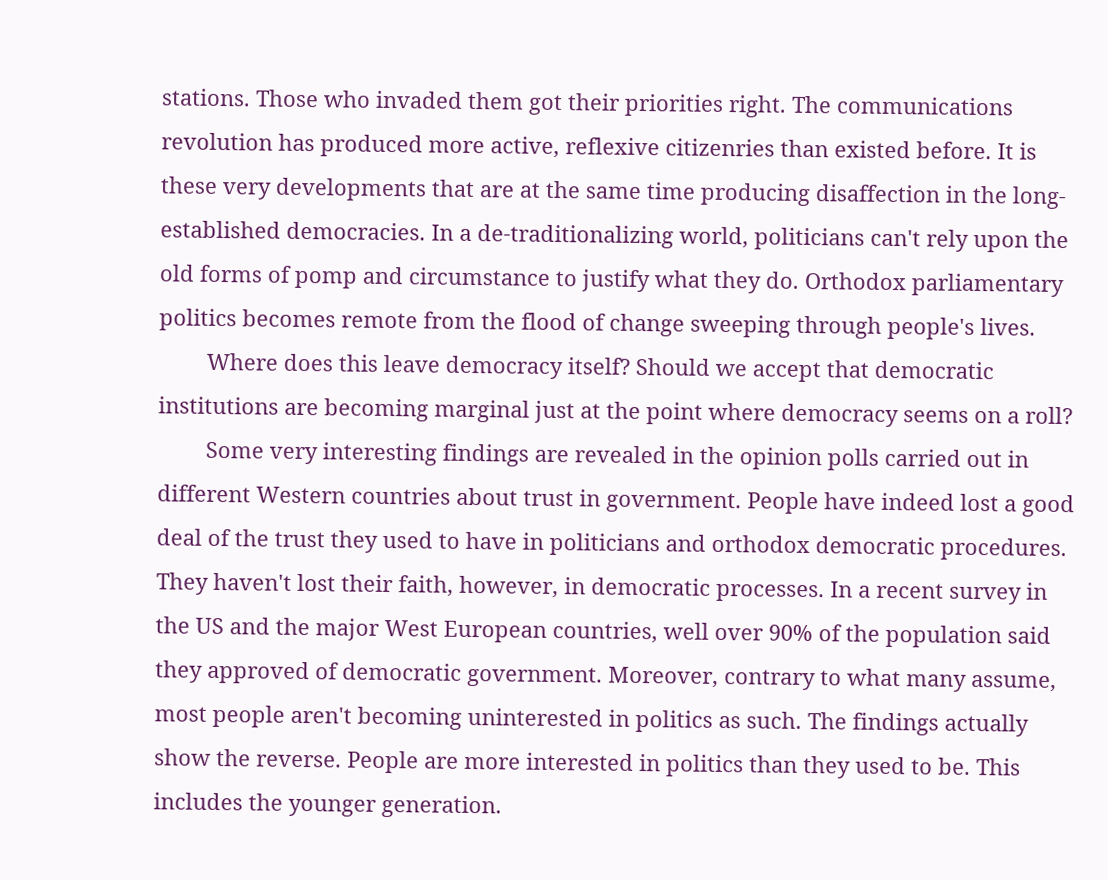stations. Those who invaded them got their priorities right. The communications revolution has produced more active, reflexive citizenries than existed before. It is these very developments that are at the same time producing disaffection in the long-established democracies. In a de-traditionalizing world, politicians can't rely upon the old forms of pomp and circumstance to justify what they do. Orthodox parliamentary politics becomes remote from the flood of change sweeping through people's lives.
        Where does this leave democracy itself? Should we accept that democratic institutions are becoming marginal just at the point where democracy seems on a roll?
        Some very interesting findings are revealed in the opinion polls carried out in different Western countries about trust in government. People have indeed lost a good deal of the trust they used to have in politicians and orthodox democratic procedures. They haven't lost their faith, however, in democratic processes. In a recent survey in the US and the major West European countries, well over 90% of the population said they approved of democratic government. Moreover, contrary to what many assume, most people aren't becoming uninterested in politics as such. The findings actually show the reverse. People are more interested in politics than they used to be. This includes the younger generation.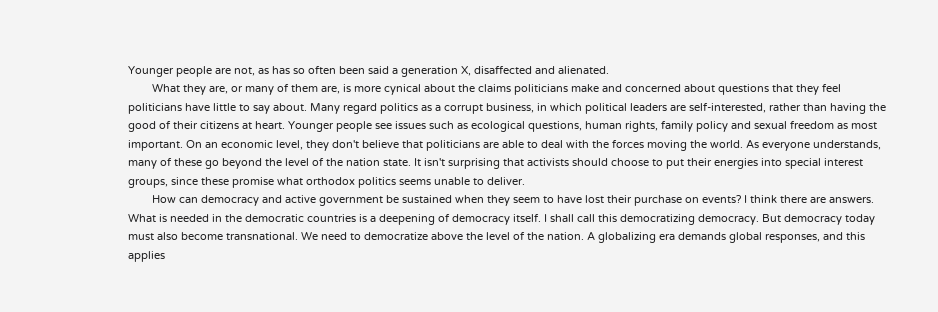Younger people are not, as has so often been said a generation X, disaffected and alienated.
        What they are, or many of them are, is more cynical about the claims politicians make and concerned about questions that they feel politicians have little to say about. Many regard politics as a corrupt business, in which political leaders are self-interested, rather than having the good of their citizens at heart. Younger people see issues such as ecological questions, human rights, family policy and sexual freedom as most important. On an economic level, they don't believe that politicians are able to deal with the forces moving the world. As everyone understands, many of these go beyond the level of the nation state. It isn't surprising that activists should choose to put their energies into special interest groups, since these promise what orthodox politics seems unable to deliver.
        How can democracy and active government be sustained when they seem to have lost their purchase on events? I think there are answers. What is needed in the democratic countries is a deepening of democracy itself. I shall call this democratizing democracy. But democracy today must also become transnational. We need to democratize above the level of the nation. A globalizing era demands global responses, and this applies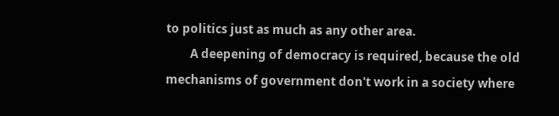to politics just as much as any other area.
        A deepening of democracy is required, because the old mechanisms of government don't work in a society where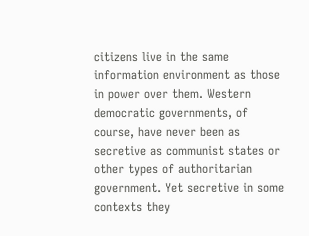citizens live in the same information environment as those in power over them. Western democratic governments, of course, have never been as secretive as communist states or other types of authoritarian government. Yet secretive in some contexts they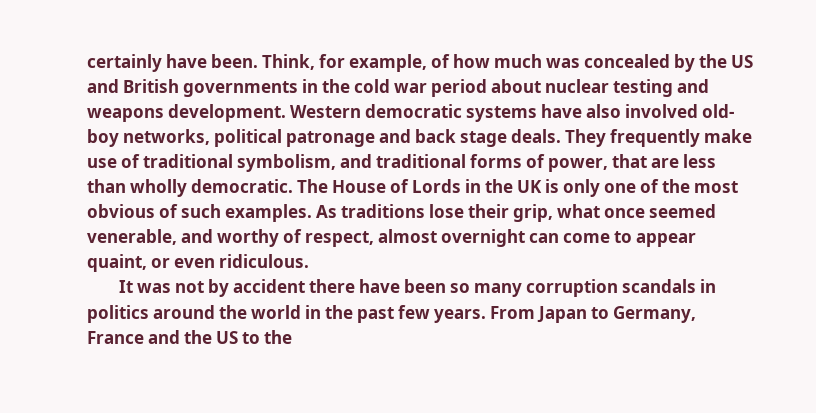certainly have been. Think, for example, of how much was concealed by the US and British governments in the cold war period about nuclear testing and weapons development. Western democratic systems have also involved old-boy networks, political patronage and back stage deals. They frequently make use of traditional symbolism, and traditional forms of power, that are less than wholly democratic. The House of Lords in the UK is only one of the most obvious of such examples. As traditions lose their grip, what once seemed venerable, and worthy of respect, almost overnight can come to appear quaint, or even ridiculous.
        It was not by accident there have been so many corruption scandals in politics around the world in the past few years. From Japan to Germany, France and the US to the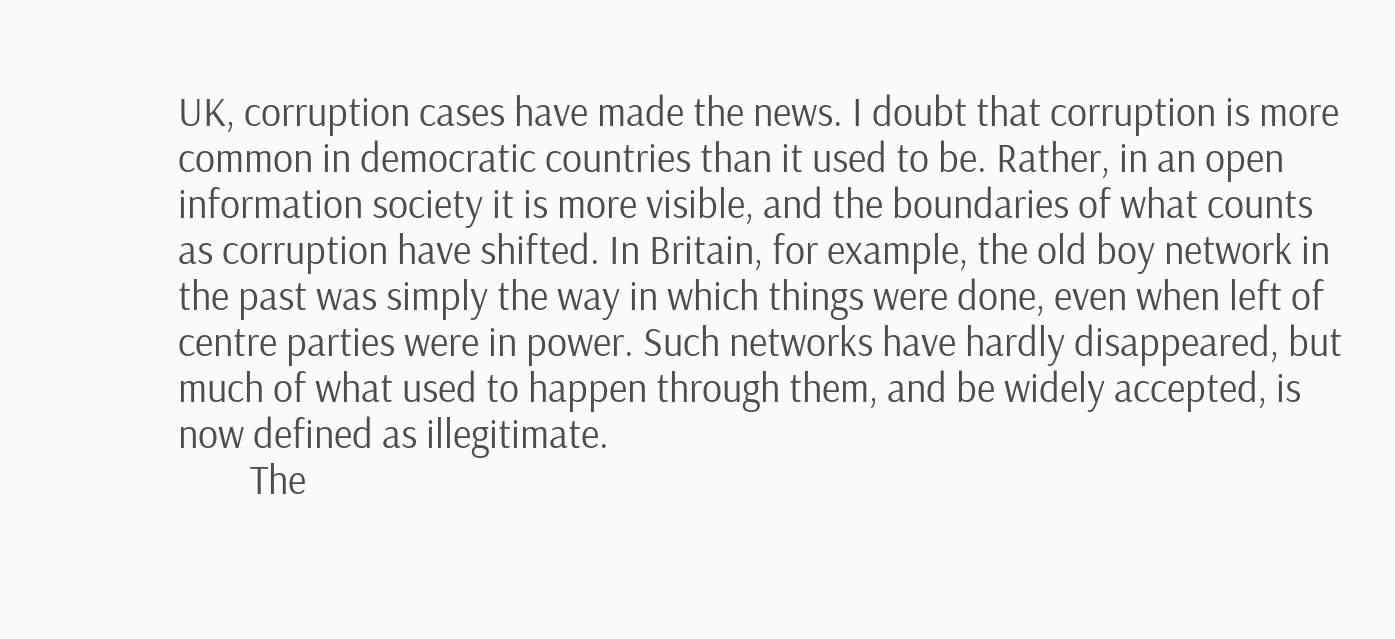UK, corruption cases have made the news. I doubt that corruption is more common in democratic countries than it used to be. Rather, in an open information society it is more visible, and the boundaries of what counts as corruption have shifted. In Britain, for example, the old boy network in the past was simply the way in which things were done, even when left of centre parties were in power. Such networks have hardly disappeared, but much of what used to happen through them, and be widely accepted, is now defined as illegitimate.
        The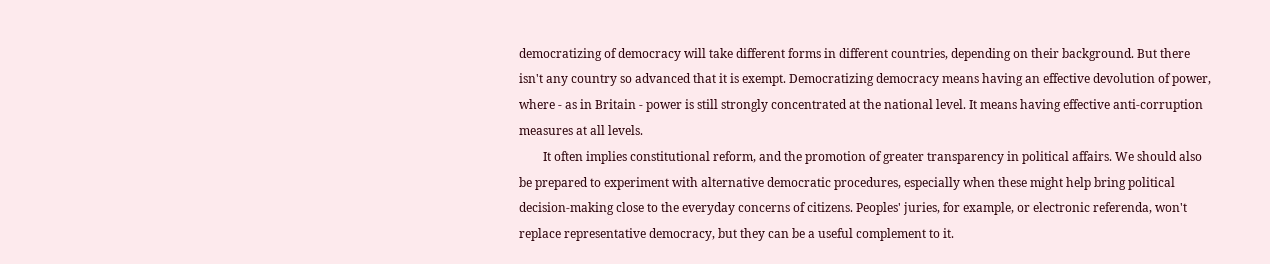democratizing of democracy will take different forms in different countries, depending on their background. But there isn't any country so advanced that it is exempt. Democratizing democracy means having an effective devolution of power, where - as in Britain - power is still strongly concentrated at the national level. It means having effective anti-corruption measures at all levels.
        It often implies constitutional reform, and the promotion of greater transparency in political affairs. We should also be prepared to experiment with alternative democratic procedures, especially when these might help bring political decision-making close to the everyday concerns of citizens. Peoples' juries, for example, or electronic referenda, won't replace representative democracy, but they can be a useful complement to it.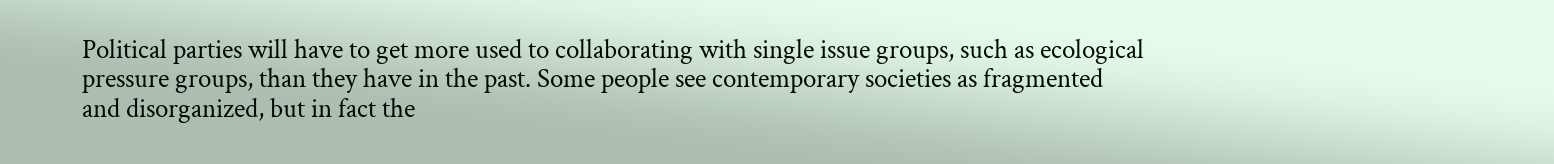Political parties will have to get more used to collaborating with single issue groups, such as ecological pressure groups, than they have in the past. Some people see contemporary societies as fragmented and disorganized, but in fact the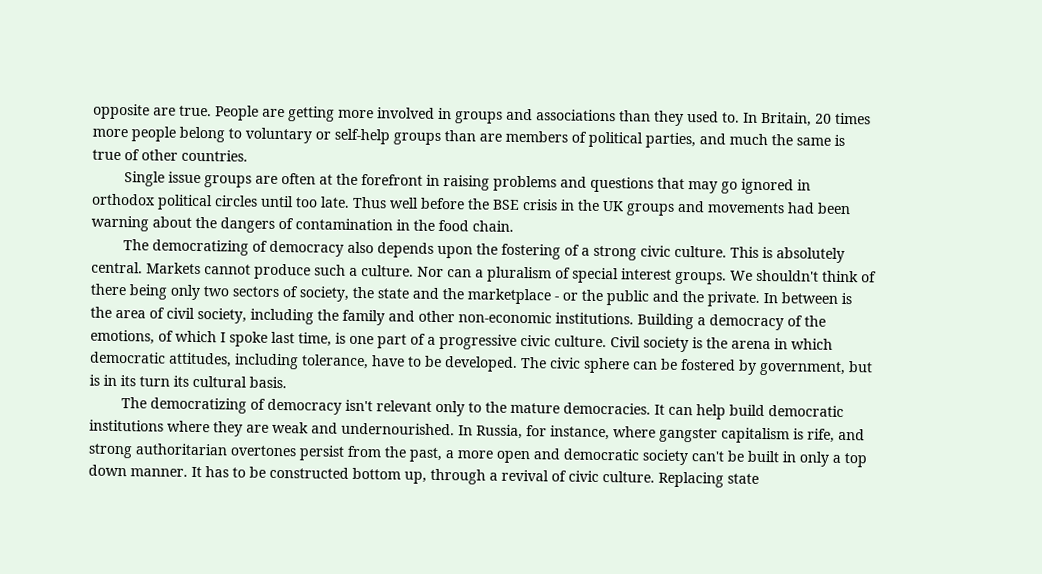opposite are true. People are getting more involved in groups and associations than they used to. In Britain, 20 times more people belong to voluntary or self-help groups than are members of political parties, and much the same is true of other countries.
        Single issue groups are often at the forefront in raising problems and questions that may go ignored in orthodox political circles until too late. Thus well before the BSE crisis in the UK groups and movements had been warning about the dangers of contamination in the food chain.
        The democratizing of democracy also depends upon the fostering of a strong civic culture. This is absolutely central. Markets cannot produce such a culture. Nor can a pluralism of special interest groups. We shouldn't think of there being only two sectors of society, the state and the marketplace - or the public and the private. In between is the area of civil society, including the family and other non-economic institutions. Building a democracy of the emotions, of which I spoke last time, is one part of a progressive civic culture. Civil society is the arena in which democratic attitudes, including tolerance, have to be developed. The civic sphere can be fostered by government, but is in its turn its cultural basis.
        The democratizing of democracy isn't relevant only to the mature democracies. It can help build democratic institutions where they are weak and undernourished. In Russia, for instance, where gangster capitalism is rife, and strong authoritarian overtones persist from the past, a more open and democratic society can't be built in only a top down manner. It has to be constructed bottom up, through a revival of civic culture. Replacing state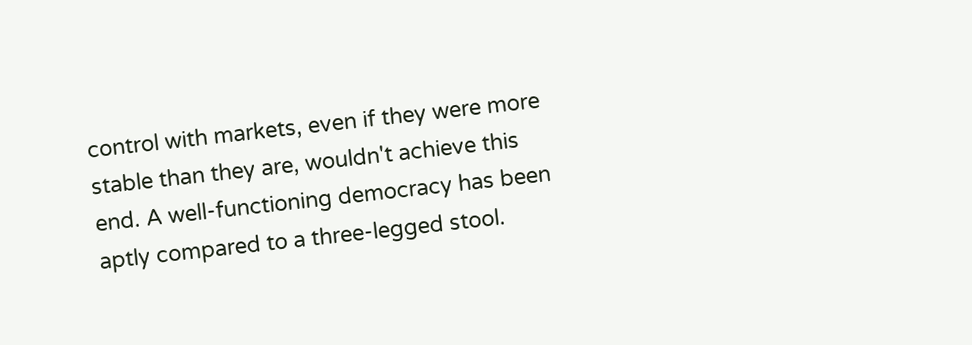control with markets, even if they were more stable than they are, wouldn't achieve this end. A well-functioning democracy has been aptly compared to a three-legged stool.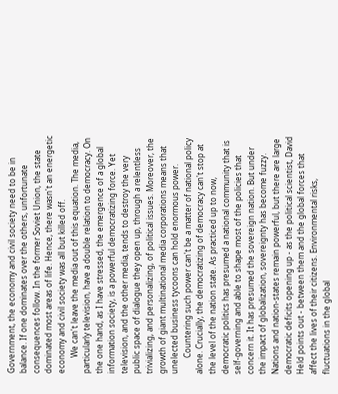Government, the economy and civil society need to be in balance. If one dominates over the others, unfortunate consequences follow. In the former Soviet Union, the state dominated most areas of life. Hence, there wasn't an energetic economy and civil society was all but killed off.
        We can't leave the media out of this equation. The media, particularly television, have a double relation to democracy. On the one hand, as I have stressed, the emergence of a global information society, is a powerful democratizing force. Yet television, and the other media, tends to destroy the very public space of dialogue they open up, through a relentless trivializing, and personalizing, of political issues. Moreover, the growth of giant multinational media corporations means that unelected business tycoons can hold enormous power.
        Countering such power can't be a matter of national policy alone. Crucially, the democratizing of democracy can't stop at the level of the nation state. As practiced up to now, democratic politics has presumed a national community that is self-governing and able to shape most of the policies that concern it. It has presumed the sovereign nation. But under the impact of globalization, sovereignty has become fuzzy. Nations and nation-states remain powerful, but there are large democratic deficits opening up - as the political scientist, David Held points out - between them and the global forces that affect the lives of their citizens. Environmental risks, fluctuations in the global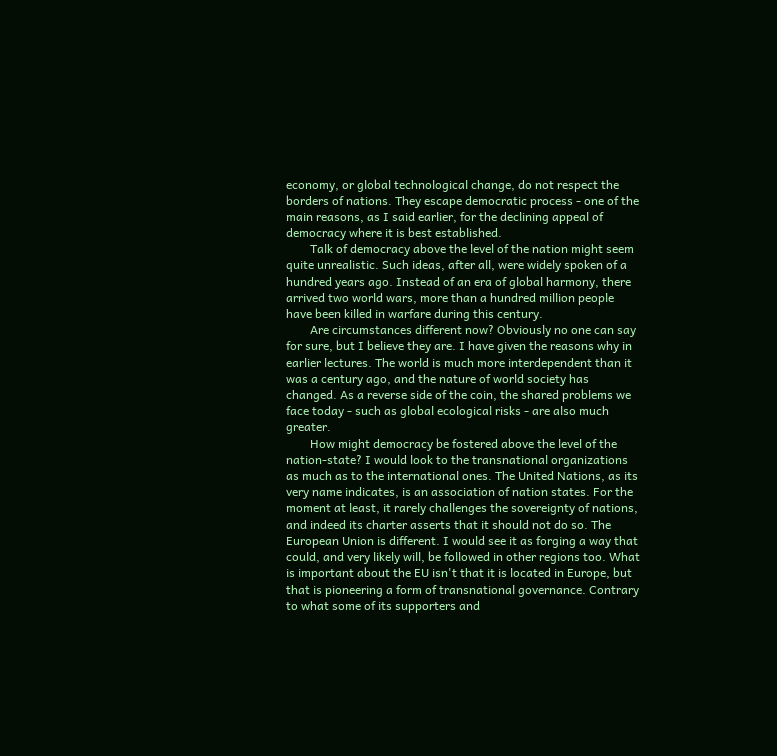economy, or global technological change, do not respect the borders of nations. They escape democratic process - one of the main reasons, as I said earlier, for the declining appeal of democracy where it is best established.
        Talk of democracy above the level of the nation might seem quite unrealistic. Such ideas, after all, were widely spoken of a hundred years ago. Instead of an era of global harmony, there arrived two world wars, more than a hundred million people have been killed in warfare during this century.
        Are circumstances different now? Obviously no one can say for sure, but I believe they are. I have given the reasons why in earlier lectures. The world is much more interdependent than it was a century ago, and the nature of world society has changed. As a reverse side of the coin, the shared problems we face today - such as global ecological risks - are also much greater.
        How might democracy be fostered above the level of the nation-state? I would look to the transnational organizations as much as to the international ones. The United Nations, as its very name indicates, is an association of nation states. For the moment at least, it rarely challenges the sovereignty of nations, and indeed its charter asserts that it should not do so. The European Union is different. I would see it as forging a way that could, and very likely will, be followed in other regions too. What is important about the EU isn't that it is located in Europe, but that is pioneering a form of transnational governance. Contrary to what some of its supporters and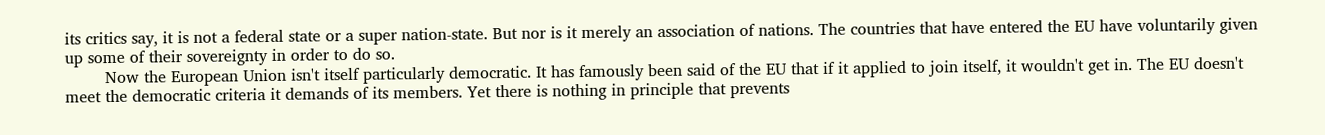its critics say, it is not a federal state or a super nation-state. But nor is it merely an association of nations. The countries that have entered the EU have voluntarily given up some of their sovereignty in order to do so.
        Now the European Union isn't itself particularly democratic. It has famously been said of the EU that if it applied to join itself, it wouldn't get in. The EU doesn't meet the democratic criteria it demands of its members. Yet there is nothing in principle that prevents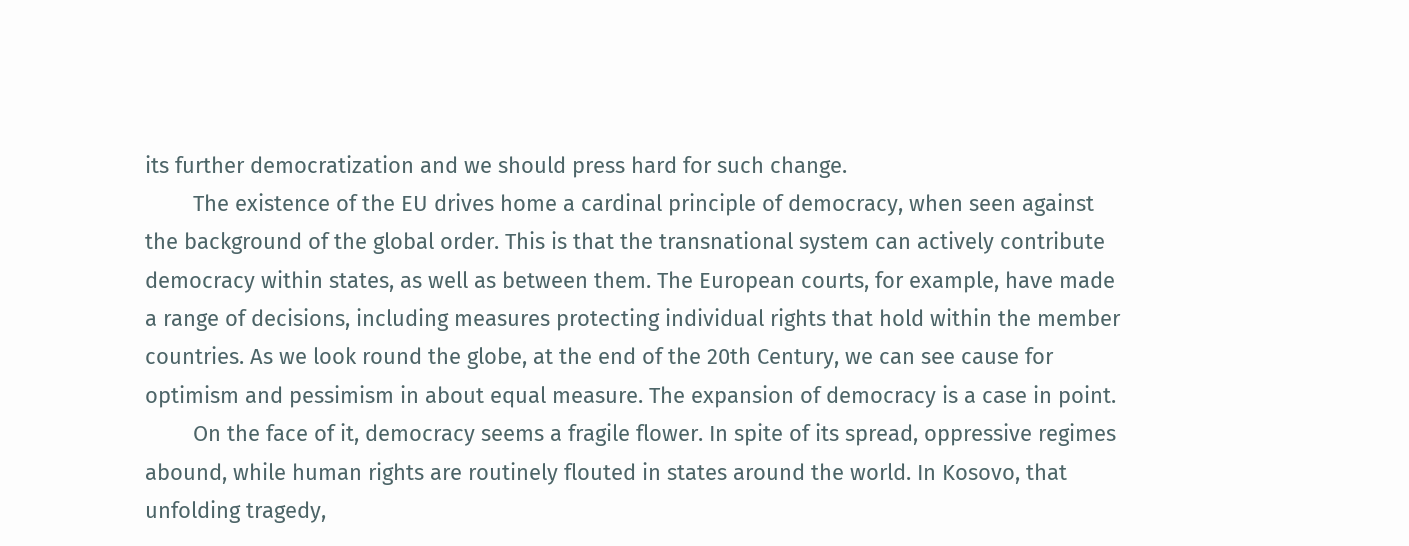its further democratization and we should press hard for such change.
        The existence of the EU drives home a cardinal principle of democracy, when seen against the background of the global order. This is that the transnational system can actively contribute democracy within states, as well as between them. The European courts, for example, have made a range of decisions, including measures protecting individual rights that hold within the member countries. As we look round the globe, at the end of the 20th Century, we can see cause for optimism and pessimism in about equal measure. The expansion of democracy is a case in point.
        On the face of it, democracy seems a fragile flower. In spite of its spread, oppressive regimes abound, while human rights are routinely flouted in states around the world. In Kosovo, that unfolding tragedy,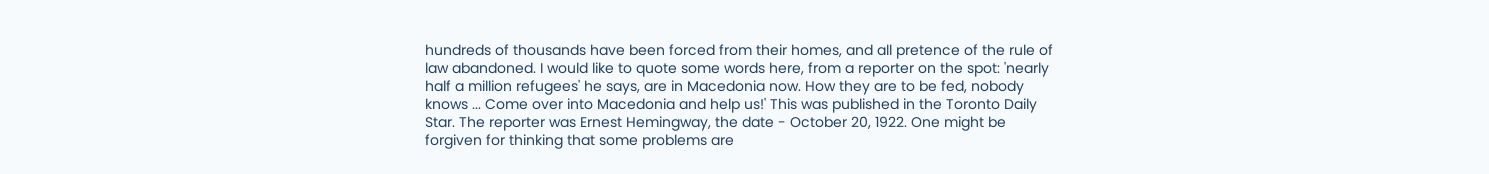hundreds of thousands have been forced from their homes, and all pretence of the rule of law abandoned. I would like to quote some words here, from a reporter on the spot: 'nearly half a million refugees' he says, are in Macedonia now. How they are to be fed, nobody knows ... Come over into Macedonia and help us!' This was published in the Toronto Daily Star. The reporter was Ernest Hemingway, the date - October 20, 1922. One might be forgiven for thinking that some problems are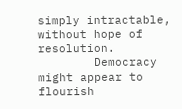simply intractable, without hope of resolution.
        Democracy might appear to flourish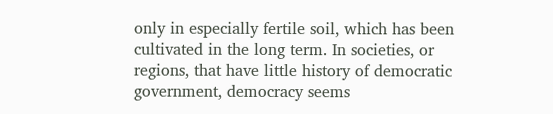only in especially fertile soil, which has been cultivated in the long term. In societies, or regions, that have little history of democratic government, democracy seems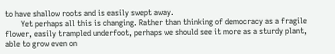to have shallow roots and is easily swept away.
        Yet perhaps all this is changing. Rather than thinking of democracy as a fragile flower, easily trampled underfoot, perhaps we should see it more as a sturdy plant, able to grow even on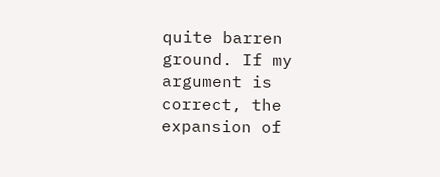quite barren ground. If my argument is correct, the expansion of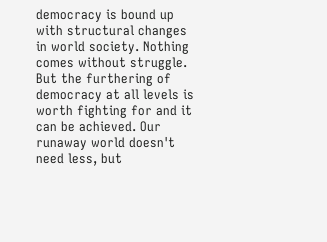democracy is bound up with structural changes in world society. Nothing comes without struggle. But the furthering of democracy at all levels is worth fighting for and it can be achieved. Our runaway world doesn't need less, but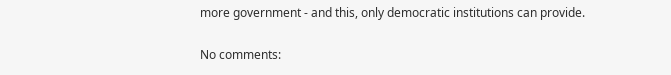more government - and this, only democratic institutions can provide.

No comments: